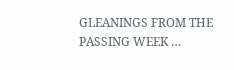GLEANINGS FROM THE PASSING WEEK …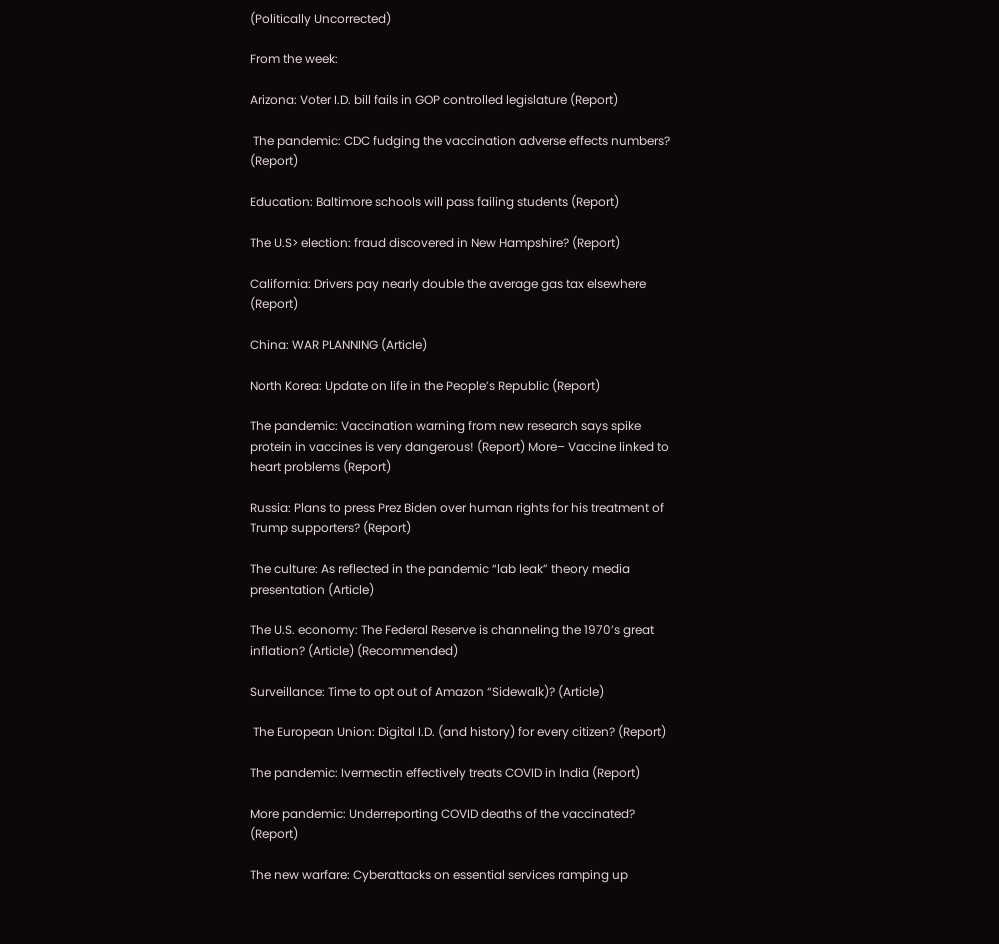(Politically Uncorrected)

From the week:

Arizona: Voter I.D. bill fails in GOP controlled legislature (Report)

 The pandemic: CDC fudging the vaccination adverse effects numbers? (Report)

Education: Baltimore schools will pass failing students (Report)

The U.S> election: fraud discovered in New Hampshire? (Report)

California: Drivers pay nearly double the average gas tax elsewhere (Report)

China: WAR PLANNING (Article)

North Korea: Update on life in the People’s Republic (Report)

The pandemic: Vaccination warning from new research says spike protein in vaccines is very dangerous! (Report) More– Vaccine linked to heart problems (Report)

Russia: Plans to press Prez Biden over human rights for his treatment of Trump supporters? (Report)

The culture: As reflected in the pandemic “lab leak” theory media presentation (Article)

The U.S. economy: The Federal Reserve is channeling the 1970’s great inflation? (Article) (Recommended)

Surveillance: Time to opt out of Amazon “Sidewalk)? (Article)

 The European Union: Digital I.D. (and history) for every citizen? (Report)

The pandemic: Ivermectin effectively treats COVID in India (Report)

More pandemic: Underreporting COVID deaths of the vaccinated? (Report)

The new warfare: Cyberattacks on essential services ramping up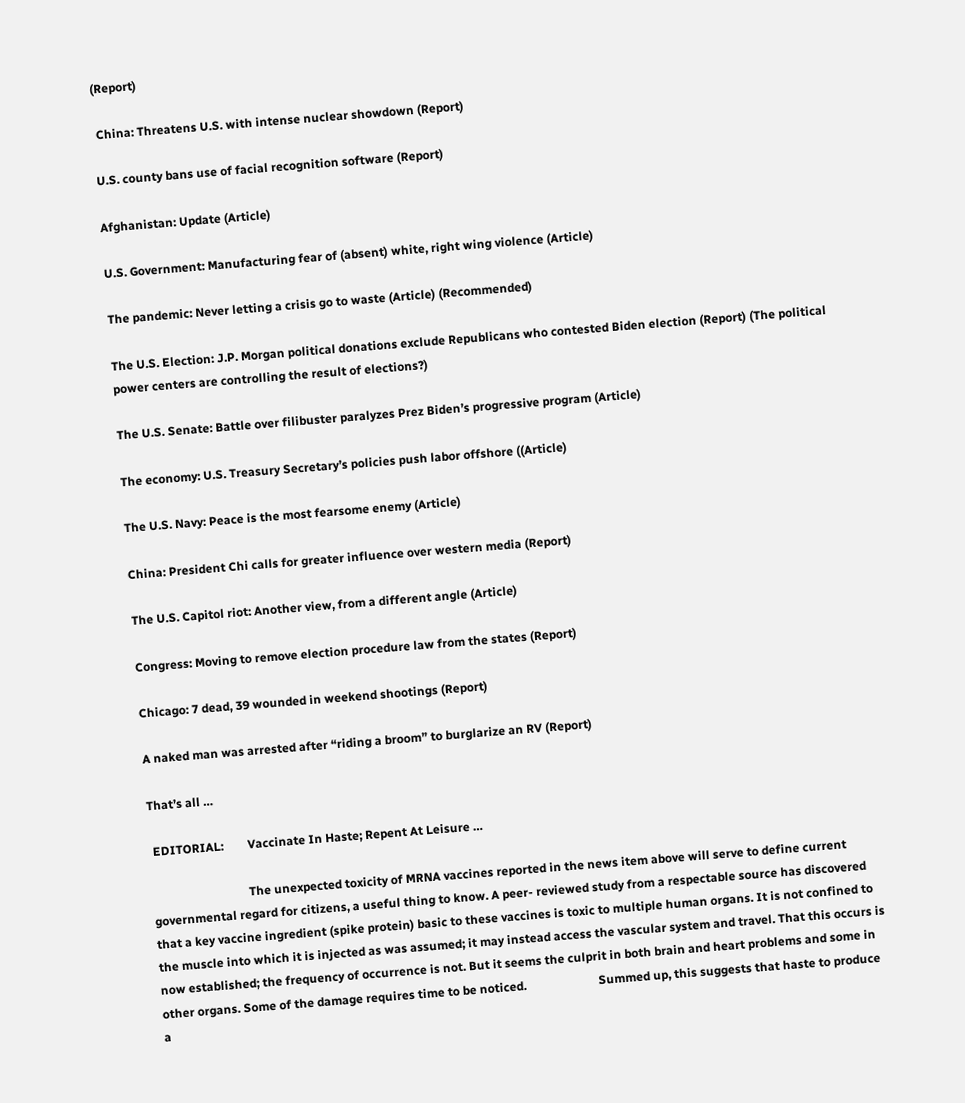(Report)

 China: Threatens U.S. with intense nuclear showdown (Report)

U.S. county bans use of facial recognition software (Report)

Afghanistan: Update (Article)

U.S. Government: Manufacturing fear of (absent) white, right wing violence (Article)

The pandemic: Never letting a crisis go to waste (Article) (Recommended)

The U.S. Election: J.P. Morgan political donations exclude Republicans who contested Biden election (Report) (The political power centers are controlling the result of elections?)

The U.S. Senate: Battle over filibuster paralyzes Prez Biden’s progressive program (Article)

The economy: U.S. Treasury Secretary’s policies push labor offshore ((Article)

The U.S. Navy: Peace is the most fearsome enemy (Article)

China: President Chi calls for greater influence over western media (Report)

The U.S. Capitol riot: Another view, from a different angle (Article)

Congress: Moving to remove election procedure law from the states (Report)

Chicago: 7 dead, 39 wounded in weekend shootings (Report)

A naked man was arrested after “riding a broom” to burglarize an RV (Report)

That’s all …

 EDITORIAL:        Vaccinate In Haste; Repent At Leisure …

                                The unexpected toxicity of MRNA vaccines reported in the news item above will serve to define current governmental regard for citizens, a useful thing to know. A peer- reviewed study from a respectable source has discovered that a key vaccine ingredient (spike protein) basic to these vaccines is toxic to multiple human organs. It is not confined to the muscle into which it is injected as was assumed; it may instead access the vascular system and travel. That this occurs is now established; the frequency of occurrence is not. But it seems the culprit in both brain and heart problems and some in other organs. Some of the damage requires time to be noticed.                        Summed up, this suggests that haste to produce a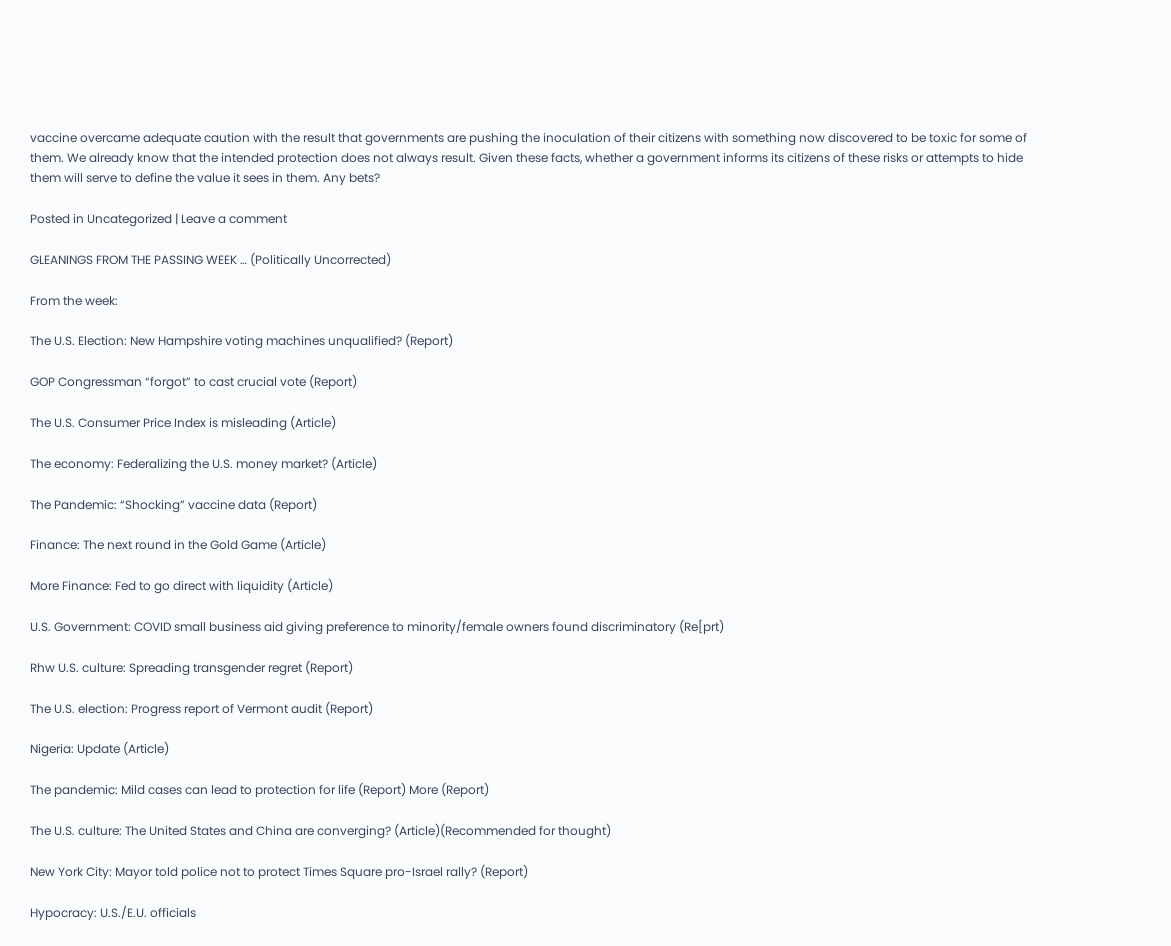vaccine overcame adequate caution with the result that governments are pushing the inoculation of their citizens with something now discovered to be toxic for some of them. We already know that the intended protection does not always result. Given these facts, whether a government informs its citizens of these risks or attempts to hide them will serve to define the value it sees in them. Any bets?

Posted in Uncategorized | Leave a comment

GLEANINGS FROM THE PASSING WEEK … (Politically Uncorrected)

From the week:

The U.S. Election: New Hampshire voting machines unqualified? (Report)

GOP Congressman “forgot” to cast crucial vote (Report)

The U.S. Consumer Price Index is misleading (Article)

The economy: Federalizing the U.S. money market? (Article)

The Pandemic: “Shocking” vaccine data (Report)

Finance: The next round in the Gold Game (Article)

More Finance: Fed to go direct with liquidity (Article)

U.S. Government: COVID small business aid giving preference to minority/female owners found discriminatory (Re[prt)

Rhw U.S. culture: Spreading transgender regret (Report)

The U.S. election: Progress report of Vermont audit (Report)

Nigeria: Update (Article)

The pandemic: Mild cases can lead to protection for life (Report) More (Report)

The U.S. culture: The United States and China are converging? (Article)(Recommended for thought)

New York City: Mayor told police not to protect Times Square pro-Israel rally? (Report)

Hypocracy: U.S./E.U. officials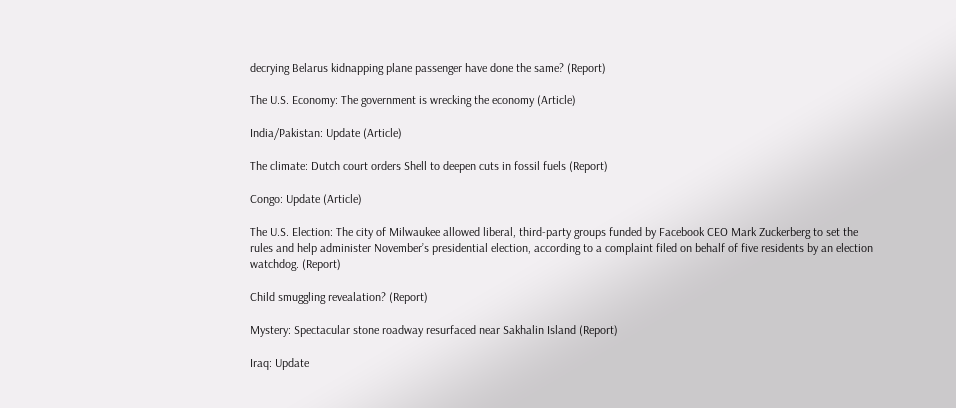decrying Belarus kidnapping plane passenger have done the same? (Report)

The U.S. Economy: The government is wrecking the economy (Article)

India/Pakistan: Update (Article)

The climate: Dutch court orders Shell to deepen cuts in fossil fuels (Report)

Congo: Update (Article)

The U.S. Election: The city of Milwaukee allowed liberal, third-party groups funded by Facebook CEO Mark Zuckerberg to set the rules and help administer November’s presidential election, according to a complaint filed on behalf of five residents by an election watchdog. (Report)

Child smuggling revealation? (Report)

Mystery: Spectacular stone roadway resurfaced near Sakhalin Island (Report)

Iraq: Update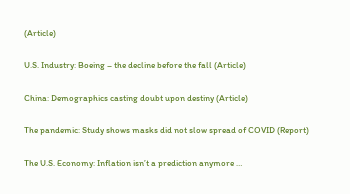(Article)

U.S. Industry: Boeing – the decline before the fall (Article)

China: Demographics casting doubt upon destiny (Article)

The pandemic: Study shows masks did not slow spread of COVID (Report)

The U.S. Economy: Inflation isn’t a prediction anymore …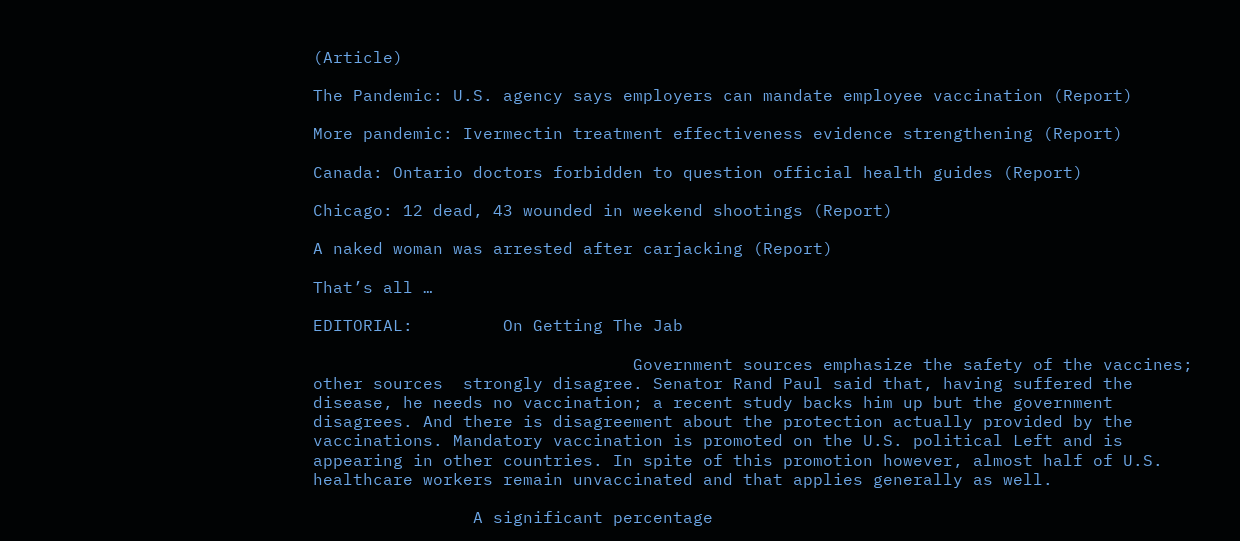(Article)

The Pandemic: U.S. agency says employers can mandate employee vaccination (Report)

More pandemic: Ivermectin treatment effectiveness evidence strengthening (Report)

Canada: Ontario doctors forbidden to question official health guides (Report)

Chicago: 12 dead, 43 wounded in weekend shootings (Report)

A naked woman was arrested after carjacking (Report)

That’s all …

EDITORIAL:         On Getting The Jab

                                Government sources emphasize the safety of the vaccines; other sources  strongly disagree. Senator Rand Paul said that, having suffered the disease, he needs no vaccination; a recent study backs him up but the government disagrees. And there is disagreement about the protection actually provided by the vaccinations. Mandatory vaccination is promoted on the U.S. political Left and is appearing in other countries. In spite of this promotion however, almost half of U.S. healthcare workers remain unvaccinated and that applies generally as well.

                A significant percentage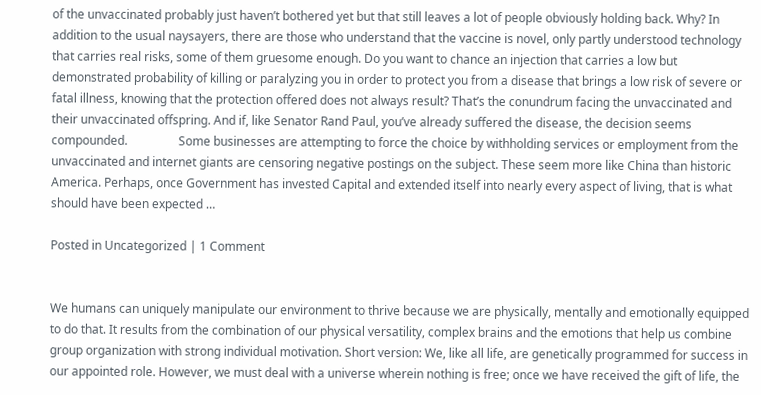of the unvaccinated probably just haven’t bothered yet but that still leaves a lot of people obviously holding back. Why? In addition to the usual naysayers, there are those who understand that the vaccine is novel, only partly understood technology that carries real risks, some of them gruesome enough. Do you want to chance an injection that carries a low but demonstrated probability of killing or paralyzing you in order to protect you from a disease that brings a low risk of severe or fatal illness, knowing that the protection offered does not always result? That’s the conundrum facing the unvaccinated and their unvaccinated offspring. And if, like Senator Rand Paul, you’ve already suffered the disease, the decision seems compounded.                 Some businesses are attempting to force the choice by withholding services or employment from the unvaccinated and internet giants are censoring negative postings on the subject. These seem more like China than historic America. Perhaps, once Government has invested Capital and extended itself into nearly every aspect of living, that is what should have been expected …

Posted in Uncategorized | 1 Comment


We humans can uniquely manipulate our environment to thrive because we are physically, mentally and emotionally equipped to do that. It results from the combination of our physical versatility, complex brains and the emotions that help us combine group organization with strong individual motivation. Short version: We, like all life, are genetically programmed for success in our appointed role. However, we must deal with a universe wherein nothing is free; once we have received the gift of life, the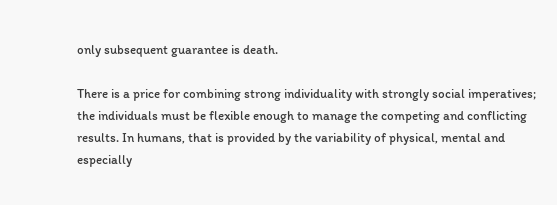only subsequent guarantee is death.

There is a price for combining strong individuality with strongly social imperatives; the individuals must be flexible enough to manage the competing and conflicting results. In humans, that is provided by the variability of physical, mental and especially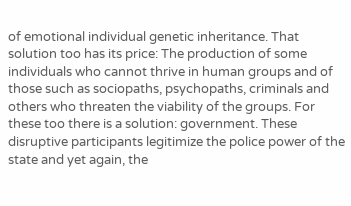of emotional individual genetic inheritance. That solution too has its price: The production of some individuals who cannot thrive in human groups and of those such as sociopaths, psychopaths, criminals and others who threaten the viability of the groups. For these too there is a solution: government. These disruptive participants legitimize the police power of the state and yet again, the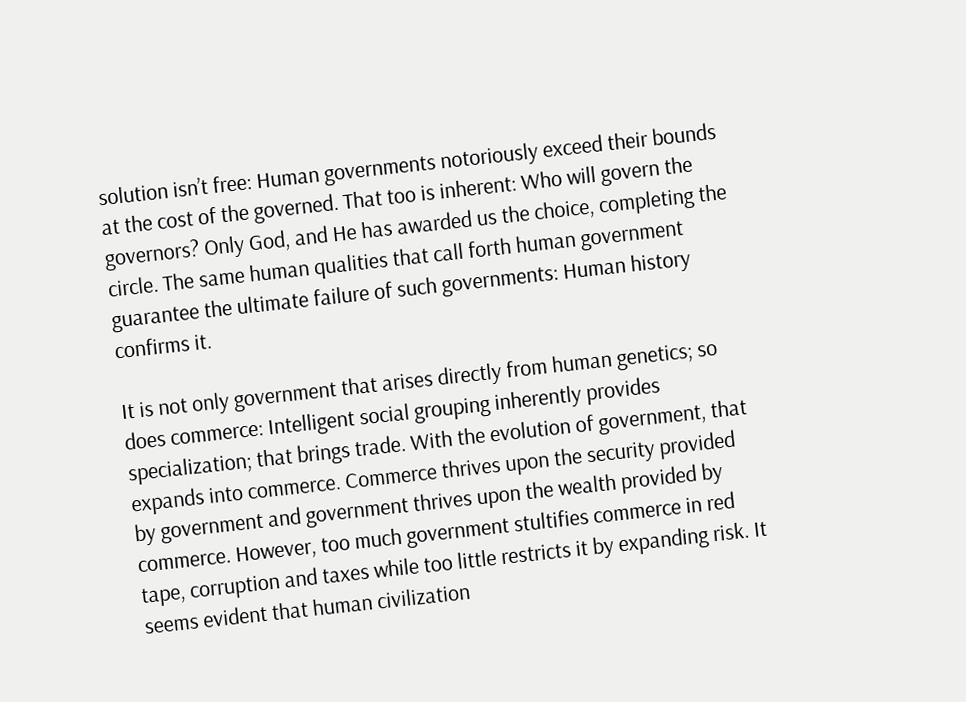solution isn’t free: Human governments notoriously exceed their bounds at the cost of the governed. That too is inherent: Who will govern the governors? Only God, and He has awarded us the choice, completing the circle. The same human qualities that call forth human government guarantee the ultimate failure of such governments: Human history confirms it.

It is not only government that arises directly from human genetics; so does commerce: Intelligent social grouping inherently provides specialization; that brings trade. With the evolution of government, that expands into commerce. Commerce thrives upon the security provided by government and government thrives upon the wealth provided by commerce. However, too much government stultifies commerce in red tape, corruption and taxes while too little restricts it by expanding risk. It seems evident that human civilization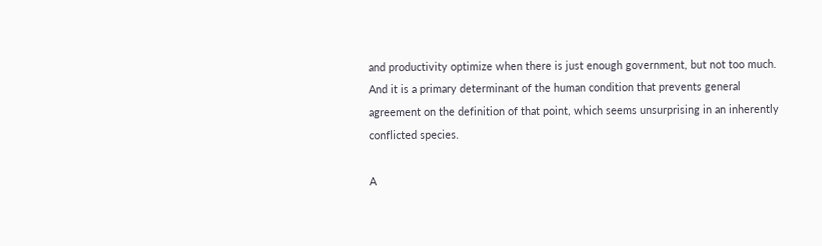and productivity optimize when there is just enough government, but not too much. And it is a primary determinant of the human condition that prevents general agreement on the definition of that point, which seems unsurprising in an inherently conflicted species.

A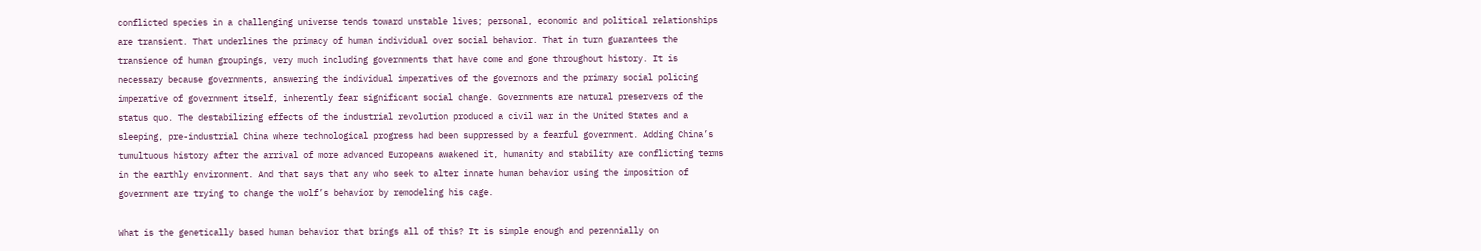conflicted species in a challenging universe tends toward unstable lives; personal, economic and political relationships are transient. That underlines the primacy of human individual over social behavior. That in turn guarantees the transience of human groupings, very much including governments that have come and gone throughout history. It is necessary because governments, answering the individual imperatives of the governors and the primary social policing imperative of government itself, inherently fear significant social change. Governments are natural preservers of the status quo. The destabilizing effects of the industrial revolution produced a civil war in the United States and a sleeping, pre-industrial China where technological progress had been suppressed by a fearful government. Adding China’s tumultuous history after the arrival of more advanced Europeans awakened it, humanity and stability are conflicting terms in the earthly environment. And that says that any who seek to alter innate human behavior using the imposition of government are trying to change the wolf’s behavior by remodeling his cage.

What is the genetically based human behavior that brings all of this? It is simple enough and perennially on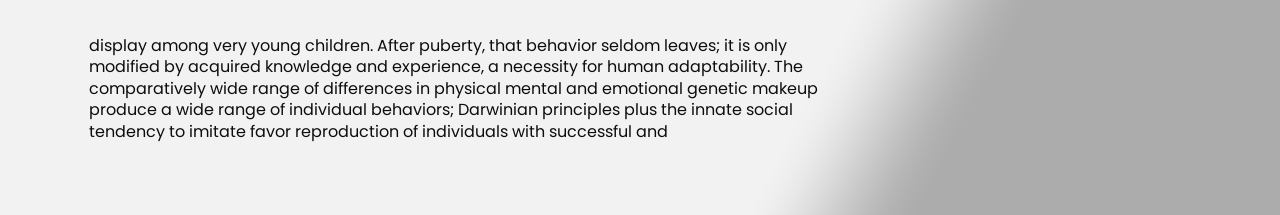display among very young children. After puberty, that behavior seldom leaves; it is only modified by acquired knowledge and experience, a necessity for human adaptability. The comparatively wide range of differences in physical mental and emotional genetic makeup produce a wide range of individual behaviors; Darwinian principles plus the innate social tendency to imitate favor reproduction of individuals with successful and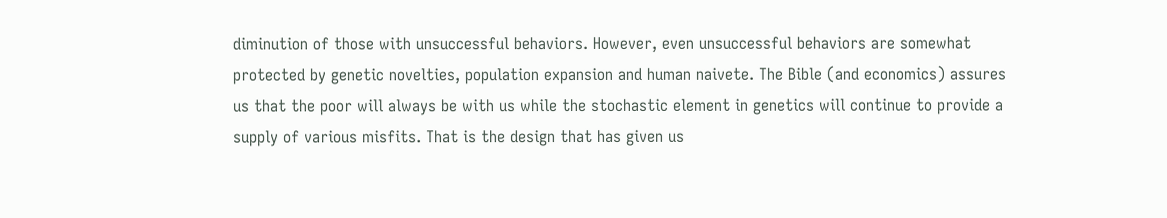diminution of those with unsuccessful behaviors. However, even unsuccessful behaviors are somewhat protected by genetic novelties, population expansion and human naivete. The Bible (and economics) assures us that the poor will always be with us while the stochastic element in genetics will continue to provide a supply of various misfits. That is the design that has given us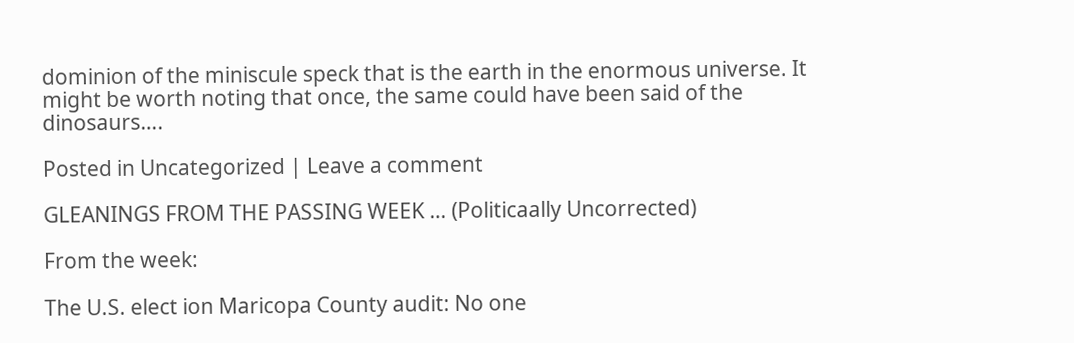dominion of the miniscule speck that is the earth in the enormous universe. It might be worth noting that once, the same could have been said of the dinosaurs….

Posted in Uncategorized | Leave a comment

GLEANINGS FROM THE PASSING WEEK … (Politicaally Uncorrected)

From the week:

The U.S. elect ion Maricopa County audit: No one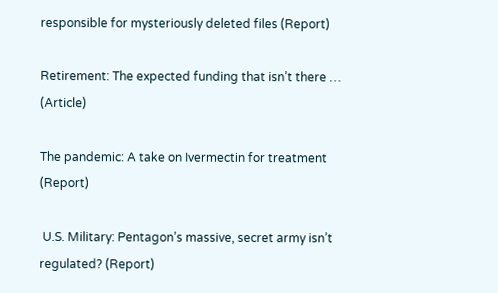responsible for mysteriously deleted files (Report)

Retirement: The expected funding that isn’t there … (Article)

The pandemic: A take on Ivermectin for treatment (Report)

 U.S. Military: Pentagon’s massive, secret army isn’t regulated? (Report)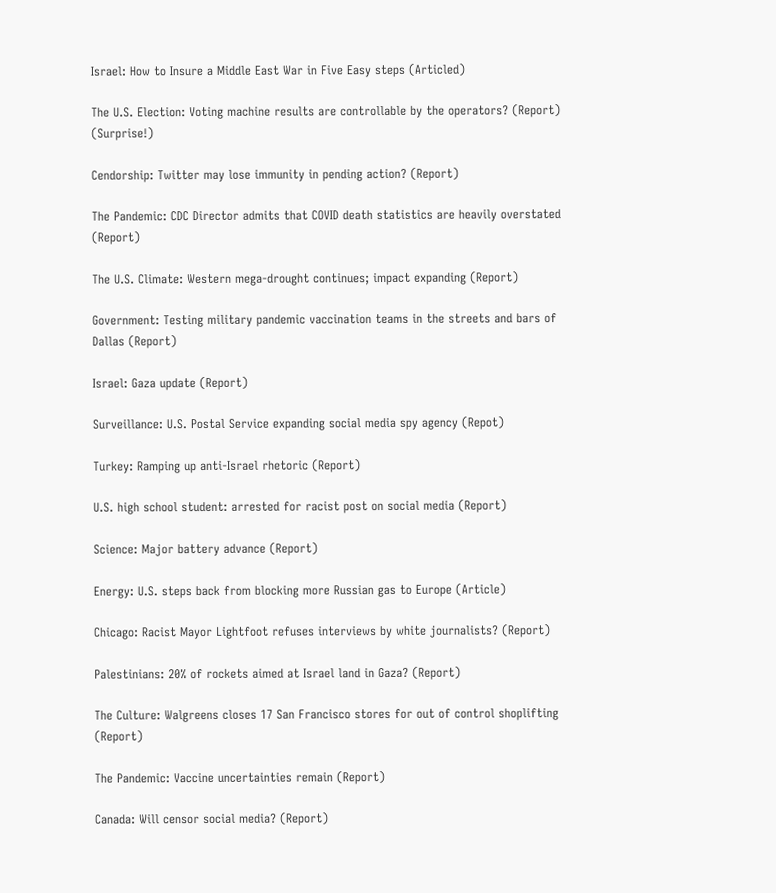Israel: How to Insure a Middle East War in Five Easy steps (Articled)

The U.S. Election: Voting machine results are controllable by the operators? (Report) (Surprise!)

Cendorship: Twitter may lose immunity in pending action? (Report)

The Pandemic: CDC Director admits that COVID death statistics are heavily overstated (Report)

The U.S. Climate: Western mega-drought continues; impact expanding (Report)

Government: Testing military pandemic vaccination teams in the streets and bars of Dallas (Report)

Israel: Gaza update (Report)

Surveillance: U.S. Postal Service expanding social media spy agency (Repot)

Turkey: Ramping up anti-Israel rhetoric (Report)

U.S. high school student: arrested for racist post on social media (Report)

Science: Major battery advance (Report)

Energy: U.S. steps back from blocking more Russian gas to Europe (Article)

Chicago: Racist Mayor Lightfoot refuses interviews by white journalists? (Report)

Palestinians: 20% of rockets aimed at Israel land in Gaza? (Report)

The Culture: Walgreens closes 17 San Francisco stores for out of control shoplifting (Report)

The Pandemic: Vaccine uncertainties remain (Report)

Canada: Will censor social media? (Report)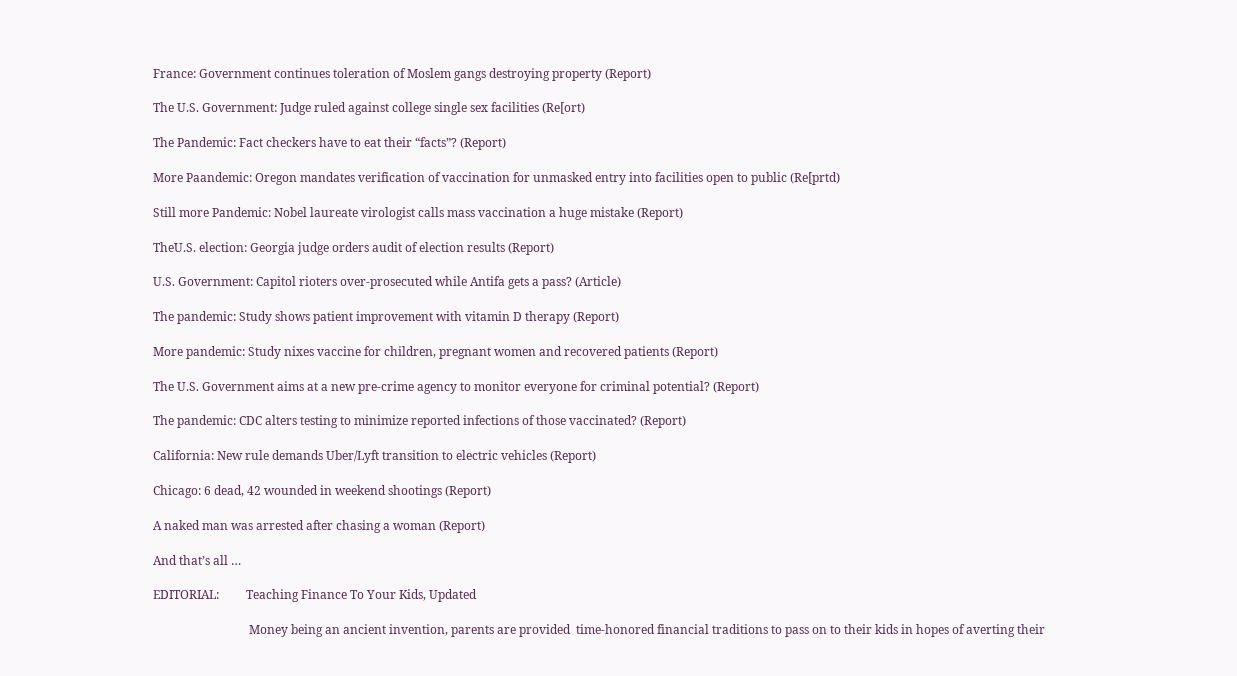France: Government continues toleration of Moslem gangs destroying property (Report)

The U.S. Government: Judge ruled against college single sex facilities (Re[ort)

The Pandemic: Fact checkers have to eat their “facts”? (Report)

More Paandemic: Oregon mandates verification of vaccination for unmasked entry into facilities open to public (Re[prtd)

Still more Pandemic: Nobel laureate virologist calls mass vaccination a huge mistake (Report)

TheU.S. election: Georgia judge orders audit of election results (Report)

U.S. Government: Capitol rioters over-prosecuted while Antifa gets a pass? (Article)

The pandemic: Study shows patient improvement with vitamin D therapy (Report)

More pandemic: Study nixes vaccine for children, pregnant women and recovered patients (Report)

The U.S. Government aims at a new pre-crime agency to monitor everyone for criminal potential? (Report)

The pandemic: CDC alters testing to minimize reported infections of those vaccinated? (Report)

California: New rule demands Uber/Lyft transition to electric vehicles (Report)

Chicago: 6 dead, 42 wounded in weekend shootings (Report)

A naked man was arrested after chasing a woman (Report)

And that’s all …

EDITORIAL:         Teaching Finance To Your Kids, Updated

                                Money being an ancient invention, parents are provided  time-honored financial traditions to pass on to their kids in hopes of averting their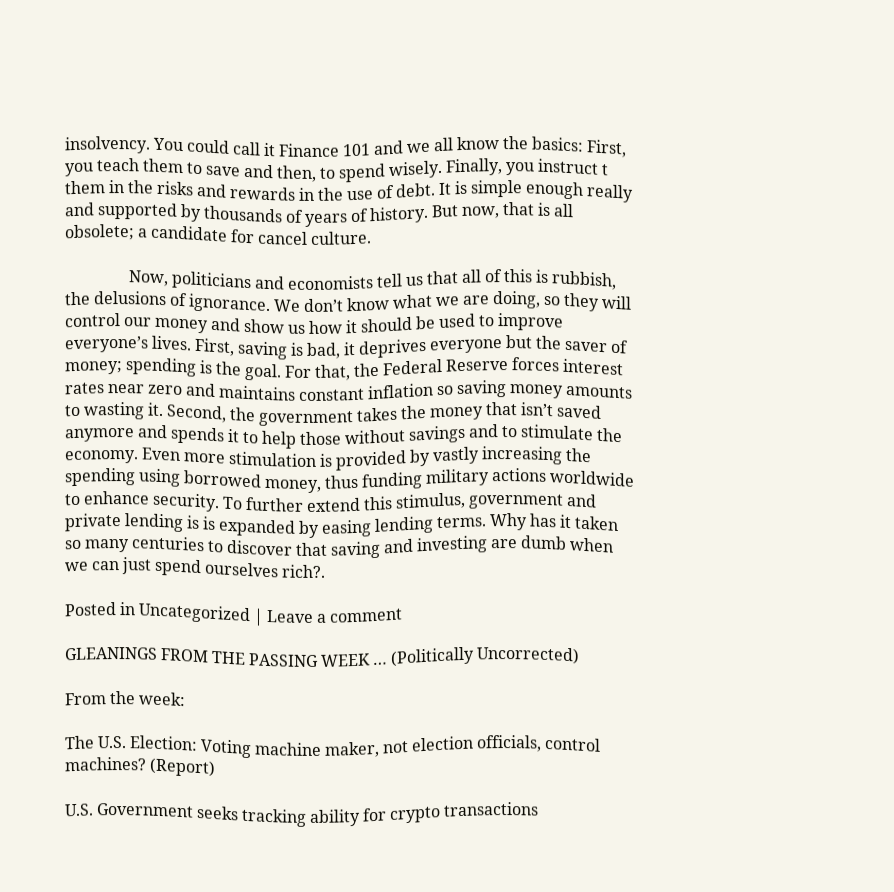insolvency. You could call it Finance 101 and we all know the basics: First, you teach them to save and then, to spend wisely. Finally, you instruct t them in the risks and rewards in the use of debt. It is simple enough really and supported by thousands of years of history. But now, that is all obsolete; a candidate for cancel culture.

                Now, politicians and economists tell us that all of this is rubbish, the delusions of ignorance. We don’t know what we are doing, so they will control our money and show us how it should be used to improve everyone’s lives. First, saving is bad, it deprives everyone but the saver of money; spending is the goal. For that, the Federal Reserve forces interest rates near zero and maintains constant inflation so saving money amounts to wasting it. Second, the government takes the money that isn’t saved anymore and spends it to help those without savings and to stimulate the economy. Even more stimulation is provided by vastly increasing the spending using borrowed money, thus funding military actions worldwide to enhance security. To further extend this stimulus, government and private lending is is expanded by easing lending terms. Why has it taken so many centuries to discover that saving and investing are dumb when we can just spend ourselves rich?.

Posted in Uncategorized | Leave a comment

GLEANINGS FROM THE PASSING WEEK … (Politically Uncorrected)

From the week:

The U.S. Election: Voting machine maker, not election officials, control machines? (Report)

U.S. Government seeks tracking ability for crypto transactions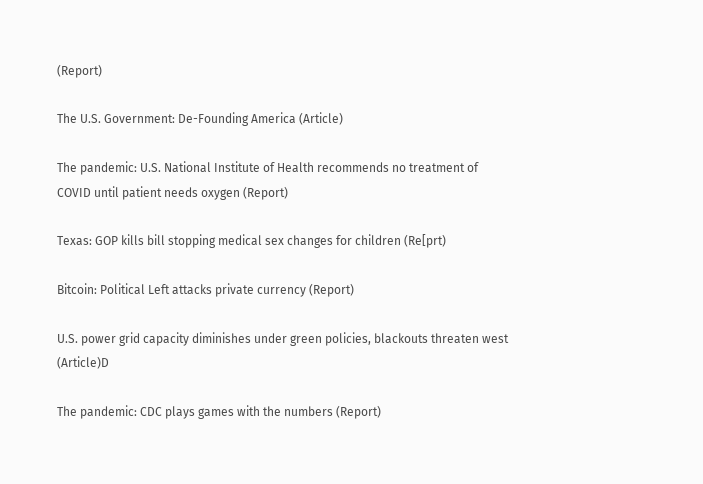(Report)

The U.S. Government: De-Founding America (Article)

The pandemic: U.S. National Institute of Health recommends no treatment of COVID until patient needs oxygen (Report)

Texas: GOP kills bill stopping medical sex changes for children (Re[prt)

Bitcoin: Political Left attacks private currency (Report)

U.S. power grid capacity diminishes under green policies, blackouts threaten west (Article)D

The pandemic: CDC plays games with the numbers (Report)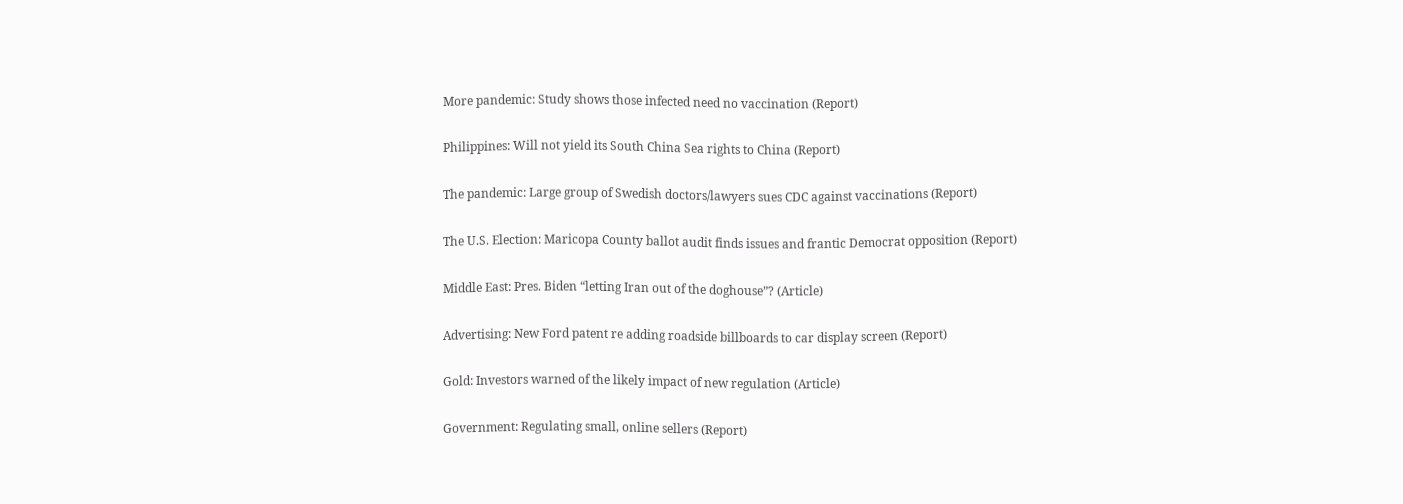More pandemic: Study shows those infected need no vaccination (Report)

Philippines: Will not yield its South China Sea rights to China (Report)

The pandemic: Large group of Swedish doctors/lawyers sues CDC against vaccinations (Report)

The U.S. Election: Maricopa County ballot audit finds issues and frantic Democrat opposition (Report)

Middle East: Pres. Biden “letting Iran out of the doghouse”? (Article)

Advertising: New Ford patent re adding roadside billboards to car display screen (Report)

Gold: Investors warned of the likely impact of new regulation (Article)

Government: Regulating small, online sellers (Report)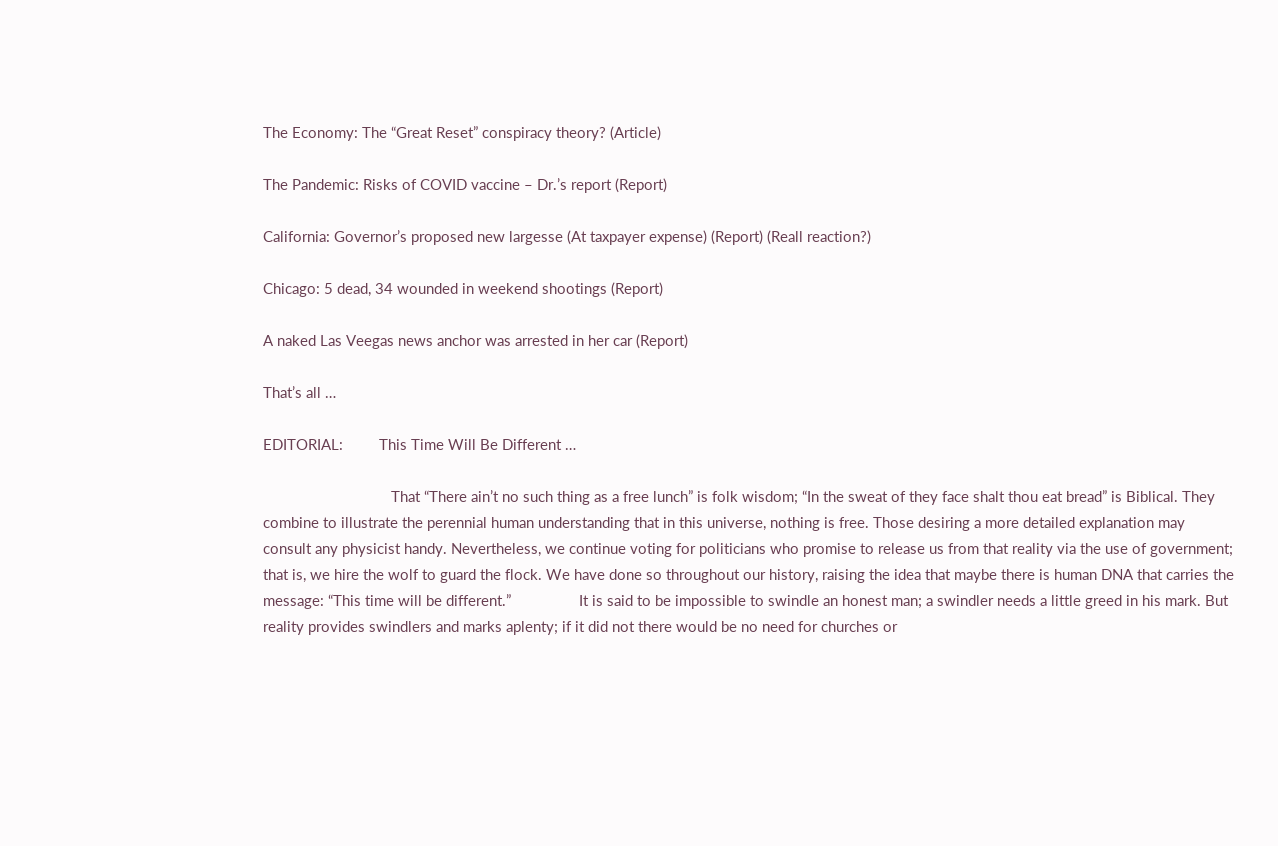The Economy: The “Great Reset” conspiracy theory? (Article)

The Pandemic: Risks of COVID vaccine – Dr.’s report (Report)

California: Governor’s proposed new largesse (At taxpayer expense) (Report) (Reall reaction?)

Chicago: 5 dead, 34 wounded in weekend shootings (Report)

A naked Las Veegas news anchor was arrested in her car (Report)

That’s all …

EDITORIAL:         This Time Will Be Different …

                                That “There ain’t no such thing as a free lunch” is folk wisdom; “In the sweat of they face shalt thou eat bread” is Biblical. They combine to illustrate the perennial human understanding that in this universe, nothing is free. Those desiring a more detailed explanation may consult any physicist handy. Nevertheless, we continue voting for politicians who promise to release us from that reality via the use of government; that is, we hire the wolf to guard the flock. We have done so throughout our history, raising the idea that maybe there is human DNA that carries the message: “This time will be different.”                 It is said to be impossible to swindle an honest man; a swindler needs a little greed in his mark. But reality provides swindlers and marks aplenty; if it did not there would be no need for churches or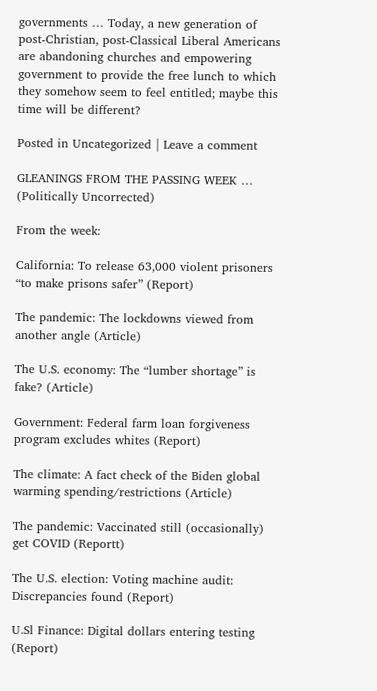governments … Today, a new generation of post-Christian, post-Classical Liberal Americans are abandoning churches and empowering government to provide the free lunch to which they somehow seem to feel entitled; maybe this time will be different?

Posted in Uncategorized | Leave a comment

GLEANINGS FROM THE PASSING WEEK … (Politically Uncorrected)

From the week:

California: To release 63,000 violent prisoners “to make prisons safer” (Report)

The pandemic: The lockdowns viewed from another angle (Article)

The U.S. economy: The “lumber shortage” is fake? (Article)

Government: Federal farm loan forgiveness program excludes whites (Report)

The climate: A fact check of the Biden global warming spending/restrictions (Article)

The pandemic: Vaccinated still (occasionally) get COVID (Reportt)

The U.S. election: Voting machine audit: Discrepancies found (Report)

U.Sl Finance: Digital dollars entering testing (Report)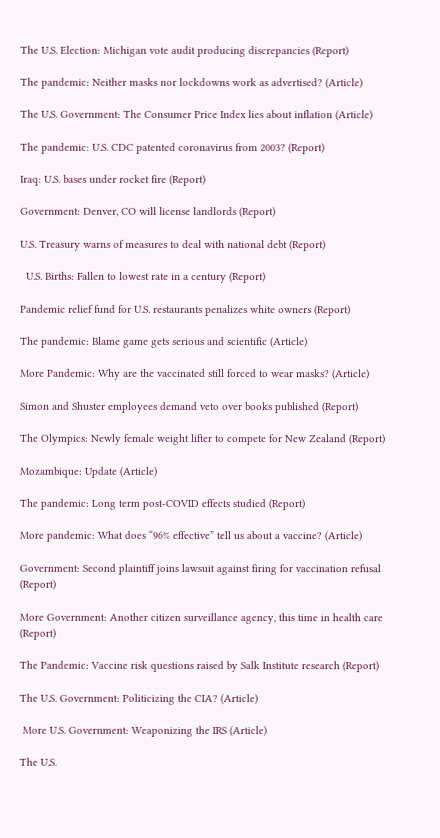The U.S. Election: Michigan vote audit producing discrepancies (Report)

The pandemic: Neither masks nor lockdowns work as advertised? (Article)

The U.S. Government: The Consumer Price Index lies about inflation (Article)

The pandemic: U.S. CDC patented coronavirus from 2003? (Report)

Iraq: U.S. bases under rocket fire (Report)

Government: Denver, CO will license landlords (Report)

U.S. Treasury warns of measures to deal with national debt (Report)

  U.S. Births: Fallen to lowest rate in a century (Report)

Pandemic relief fund for U.S. restaurants penalizes white owners (Report)

The pandemic: Blame game gets serious and scientific (Article)

More Pandemic: Why are the vaccinated still forced to wear masks? (Article)

Simon and Shuster employees demand veto over books published (Report)

The Olympics: Newly female weight lifter to compete for New Zealand (Report)

Mozambique: Update (Article)

The pandemic: Long term post-COVID effects studied (Report)

More pandemic: What does “96% effective” tell us about a vaccine? (Article)

Government: Second plaintiff joins lawsuit against firing for vaccination refusal (Report)

More Government: Another citizen surveillance agency, this time in health care (Report)

The Pandemic: Vaccine risk questions raised by Salk Institute research (Report)

The U.S. Government: Politicizing the CIA? (Article)

 More U.S. Government: Weaponizing the IRS (Article)

The U.S.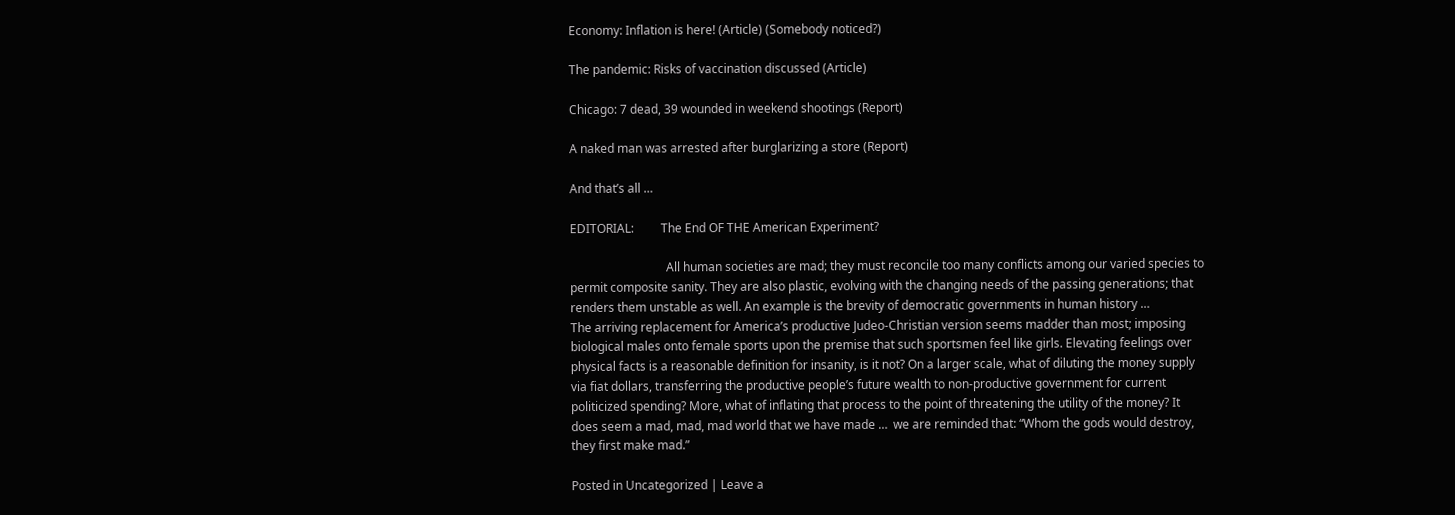Economy: Inflation is here! (Article) (Somebody noticed?)

The pandemic: Risks of vaccination discussed (Article)

Chicago: 7 dead, 39 wounded in weekend shootings (Report)

A naked man was arrested after burglarizing a store (Report)

And that’s all …

EDITORIAL:         The End OF THE American Experiment?

                                All human societies are mad; they must reconcile too many conflicts among our varied species to permit composite sanity. They are also plastic, evolving with the changing needs of the passing generations; that renders them unstable as well. An example is the brevity of democratic governments in human history …                 The arriving replacement for America’s productive Judeo-Christian version seems madder than most; imposing biological males onto female sports upon the premise that such sportsmen feel like girls. Elevating feelings over physical facts is a reasonable definition for insanity, is it not? On a larger scale, what of diluting the money supply via fiat dollars, transferring the productive people’s future wealth to non-productive government for current politicized spending? More, what of inflating that process to the point of threatening the utility of the money? It does seem a mad, mad, mad world that we have made …  we are reminded that: “Whom the gods would destroy, they first make mad.”

Posted in Uncategorized | Leave a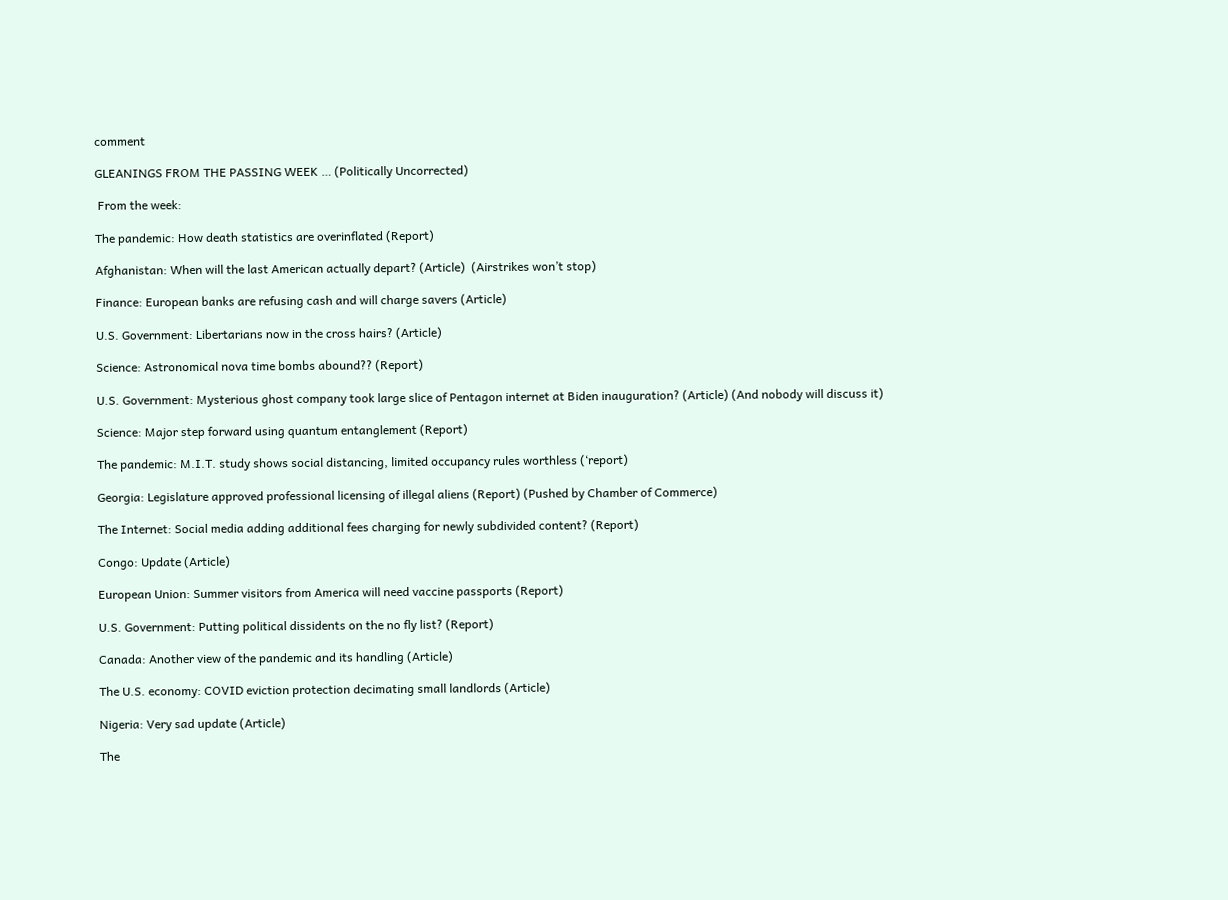comment

GLEANINGS FROM THE PASSING WEEK … (Politically Uncorrected)

 From the week:

The pandemic: How death statistics are overinflated (Report)

Afghanistan: When will the last American actually depart? (Article)  (Airstrikes won’t stop)

Finance: European banks are refusing cash and will charge savers (Article)

U.S. Government: Libertarians now in the cross hairs? (Article)

Science: Astronomical nova time bombs abound?? (Report)

U.S. Government: Mysterious ghost company took large slice of Pentagon internet at Biden inauguration? (Article) (And nobody will discuss it)

Science: Major step forward using quantum entanglement (Report)

The pandemic: M.I.T. study shows social distancing, limited occupancy rules worthless (‘report)

Georgia: Legislature approved professional licensing of illegal aliens (Report) (Pushed by Chamber of Commerce)

The Internet: Social media adding additional fees charging for newly subdivided content? (Report)

Congo: Update (Article)

European Union: Summer visitors from America will need vaccine passports (Report)

U.S. Government: Putting political dissidents on the no fly list? (Report)

Canada: Another view of the pandemic and its handling (Article)

The U.S. economy: COVID eviction protection decimating small landlords (Article)

Nigeria: Very sad update (Article)

The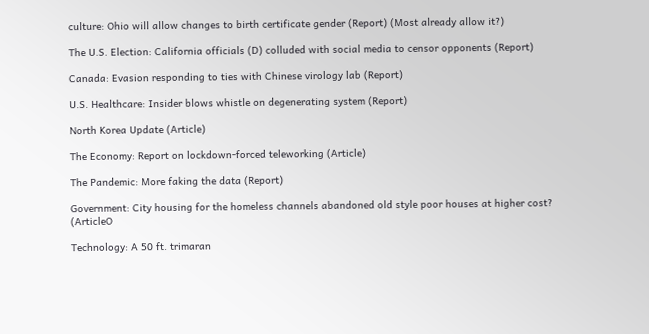culture: Ohio will allow changes to birth certificate gender (Report) (Most already allow it?)

The U.S. Election: California officials (D) colluded with social media to censor opponents (Report)

Canada: Evasion responding to ties with Chinese virology lab (Report)

U.S. Healthcare: Insider blows whistle on degenerating system (Report)

North Korea Update (Article)

The Economy: Report on lockdown-forced teleworking (Article)

The Pandemic: More faking the data (Report)

Government: City housing for the homeless channels abandoned old style poor houses at higher cost? (ArticleO

Technology: A 50 ft. trimaran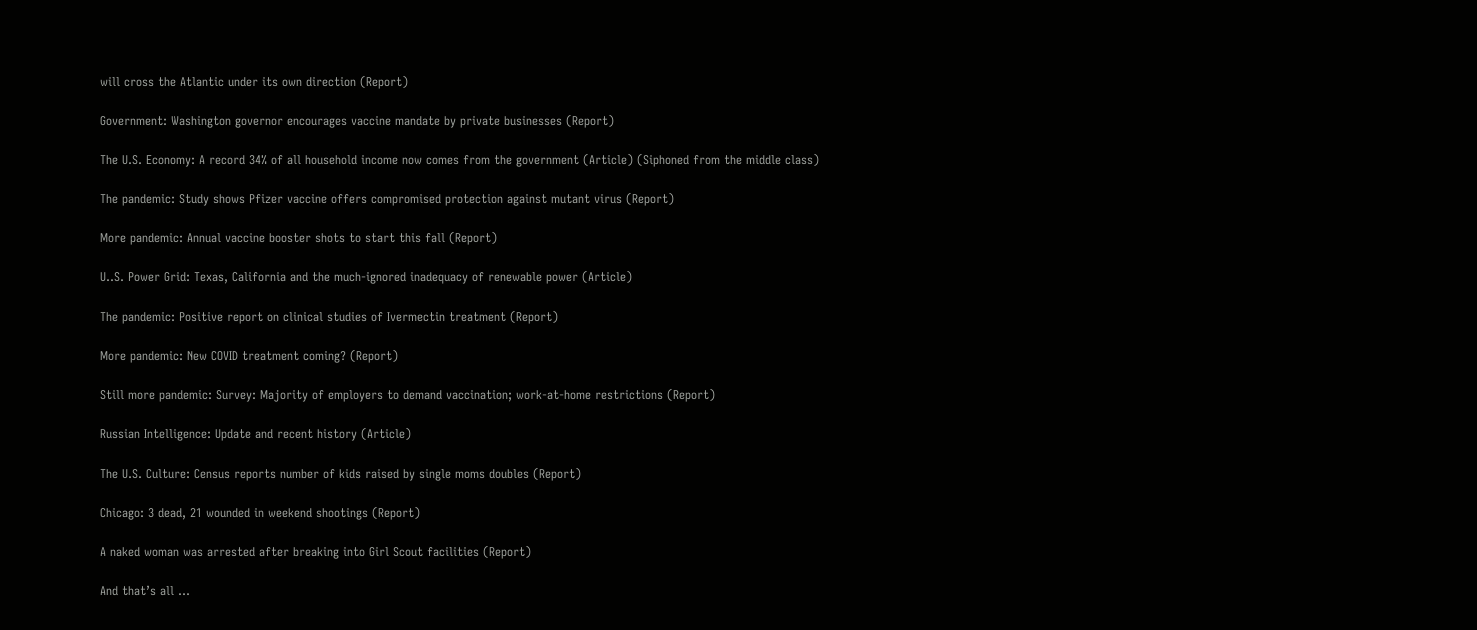will cross the Atlantic under its own direction (Report)

Government: Washington governor encourages vaccine mandate by private businesses (Report)

The U.S. Economy: A record 34% of all household income now comes from the government (Article) (Siphoned from the middle class)

The pandemic: Study shows Pfizer vaccine offers compromised protection against mutant virus (Report)

More pandemic: Annual vaccine booster shots to start this fall (Report)

U..S. Power Grid: Texas, California and the much-ignored inadequacy of renewable power (Article)

The pandemic: Positive report on clinical studies of Ivermectin treatment (Report)

More pandemic: New COVID treatment coming? (Report)

Still more pandemic: Survey: Majority of employers to demand vaccination; work-at-home restrictions (Report)

Russian Intelligence: Update and recent history (Article)

The U.S. Culture: Census reports number of kids raised by single moms doubles (Report)

Chicago: 3 dead, 21 wounded in weekend shootings (Report)

A naked woman was arrested after breaking into Girl Scout facilities (Report)

And that’s all …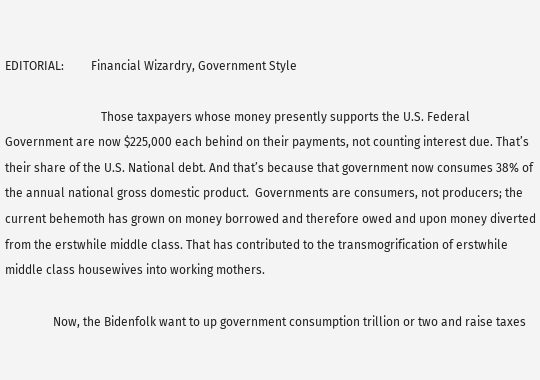EDITORIAL:         Financial Wizardry, Government Style

                                Those taxpayers whose money presently supports the U.S. Federal Government are now $225,000 each behind on their payments, not counting interest due. That’s their share of the U.S. National debt. And that’s because that government now consumes 38% of the annual national gross domestic product.  Governments are consumers, not producers; the current behemoth has grown on money borrowed and therefore owed and upon money diverted from the erstwhile middle class. That has contributed to the transmogrification of erstwhile middle class housewives into working mothers.

                Now, the Bidenfolk want to up government consumption trillion or two and raise taxes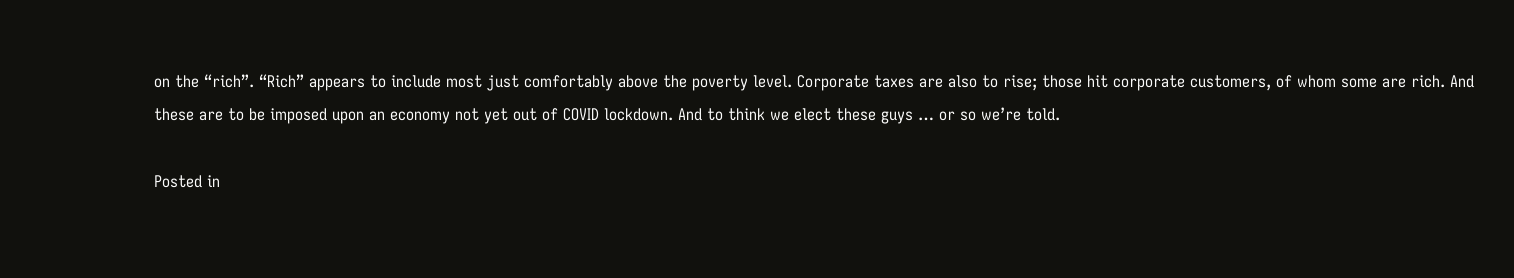on the “rich”. “Rich” appears to include most just comfortably above the poverty level. Corporate taxes are also to rise; those hit corporate customers, of whom some are rich. And these are to be imposed upon an economy not yet out of COVID lockdown. And to think we elect these guys … or so we’re told.

Posted in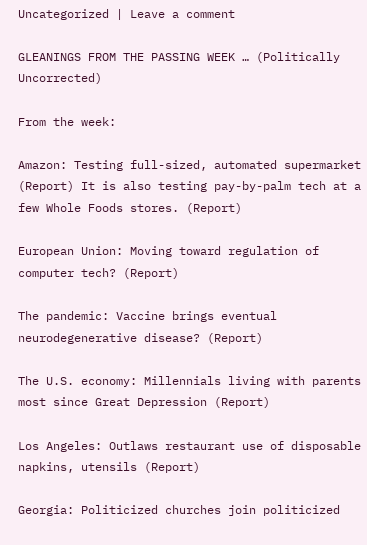Uncategorized | Leave a comment

GLEANINGS FROM THE PASSING WEEK … (Politically Uncorrected)

From the week:

Amazon: Testing full-sized, automated supermarket (Report) It is also testing pay-by-palm tech at a few Whole Foods stores. (Report)

European Union: Moving toward regulation of computer tech? (Report)

The pandemic: Vaccine brings eventual neurodegenerative disease? (Report)

The U.S. economy: Millennials living with parents most since Great Depression (Report)

Los Angeles: Outlaws restaurant use of disposable napkins, utensils (Report)

Georgia: Politicized churches join politicized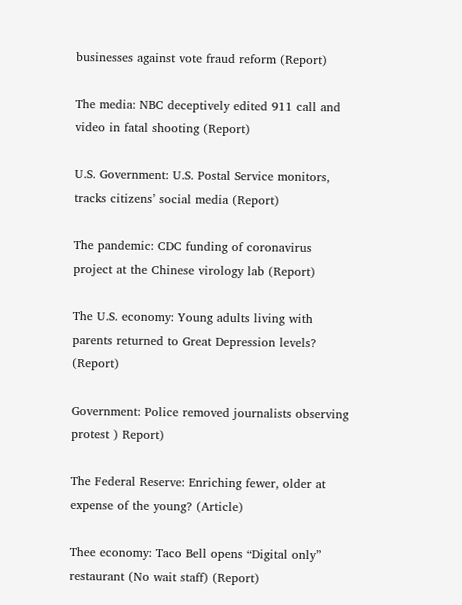businesses against vote fraud reform (Report)

The media: NBC deceptively edited 911 call and video in fatal shooting (Report)

U.S. Government: U.S. Postal Service monitors, tracks citizens’ social media (Report)

The pandemic: CDC funding of coronavirus project at the Chinese virology lab (Report)

The U.S. economy: Young adults living with parents returned to Great Depression levels? (Report)

Government: Police removed journalists observing protest ) Report)

The Federal Reserve: Enriching fewer, older at expense of the young? (Article)

Thee economy: Taco Bell opens “Digital only” restaurant (No wait staff) (Report)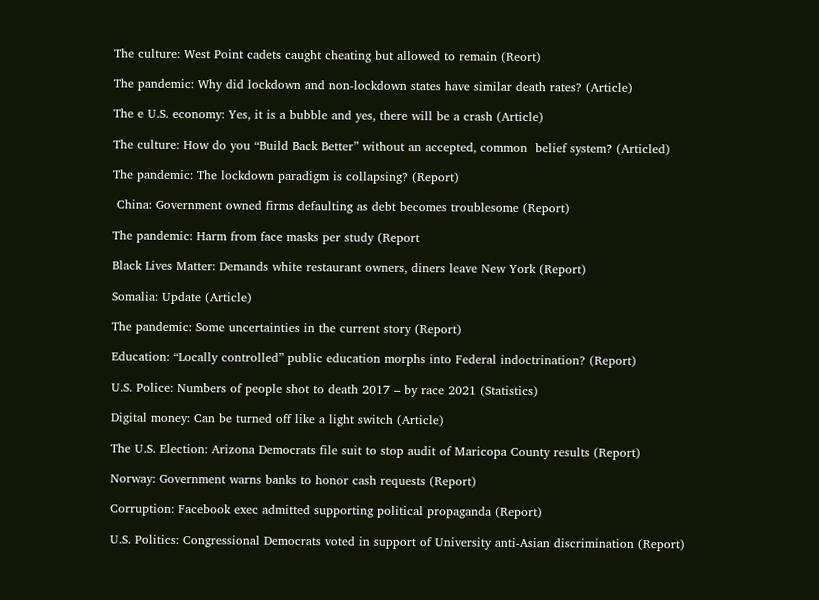The culture: West Point cadets caught cheating but allowed to remain (Reort)

The pandemic: Why did lockdown and non-lockdown states have similar death rates? (Article)

The e U.S. economy: Yes, it is a bubble and yes, there will be a crash (Article)

The culture: How do you “Build Back Better” without an accepted, common  belief system? (Articled)

The pandemic: The lockdown paradigm is collapsing? (Report)

 China: Government owned firms defaulting as debt becomes troublesome (Report)

The pandemic: Harm from face masks per study (Report

Black Lives Matter: Demands white restaurant owners, diners leave New York (Report)

Somalia: Update (Article)

The pandemic: Some uncertainties in the current story (Report)

Education: “Locally controlled” public education morphs into Federal indoctrination? (Report)

U.S. Police: Numbers of people shot to death 2017 – by race 2021 (Statistics)

Digital money: Can be turned off like a light switch (Article)

The U.S. Election: Arizona Democrats file suit to stop audit of Maricopa County results (Report)

Norway: Government warns banks to honor cash requests (Report)

Corruption: Facebook exec admitted supporting political propaganda (Report)

U.S. Politics: Congressional Democrats voted in support of University anti-Asian discrimination (Report)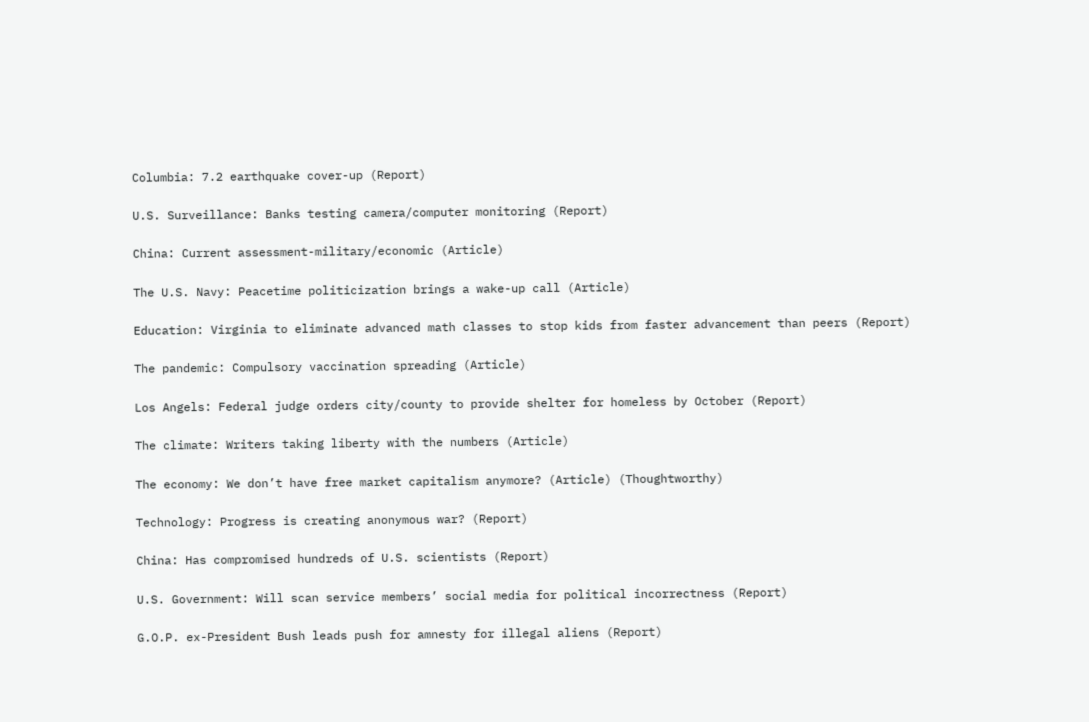Columbia: 7.2 earthquake cover-up (Report)

U.S. Surveillance: Banks testing camera/computer monitoring (Report)

China: Current assessment-military/economic (Article)

The U.S. Navy: Peacetime politicization brings a wake-up call (Article)

Education: Virginia to eliminate advanced math classes to stop kids from faster advancement than peers (Report)

The pandemic: Compulsory vaccination spreading (Article)

Los Angels: Federal judge orders city/county to provide shelter for homeless by October (Report)

The climate: Writers taking liberty with the numbers (Article)

The economy: We don’t have free market capitalism anymore? (Article) (Thoughtworthy)

Technology: Progress is creating anonymous war? (Report)

China: Has compromised hundreds of U.S. scientists (Report)

U.S. Government: Will scan service members’ social media for political incorrectness (Report)

G.O.P. ex-President Bush leads push for amnesty for illegal aliens (Report)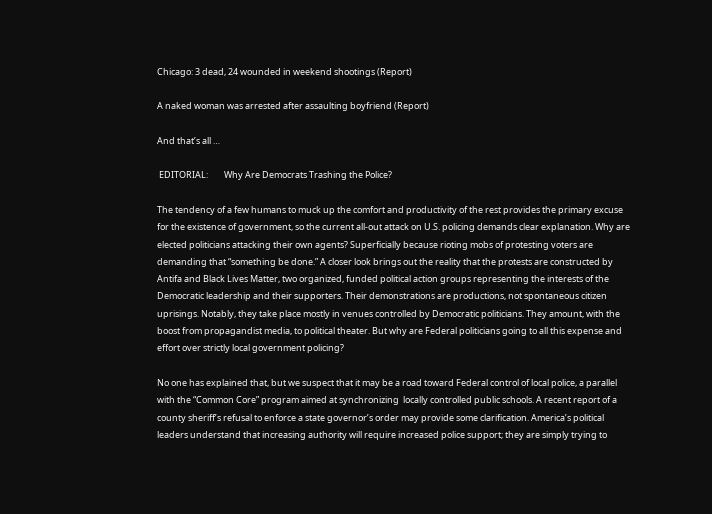Chicago: 3 dead, 24 wounded in weekend shootings (Report)

A naked woman was arrested after assaulting boyfriend (Report)

And that’s all …

 EDITORIAL:        Why Are Democrats Trashing the Police?

The tendency of a few humans to muck up the comfort and productivity of the rest provides the primary excuse for the existence of government, so the current all-out attack on U.S. policing demands clear explanation. Why are elected politicians attacking their own agents? Superficially because rioting mobs of protesting voters are demanding that “something be done.” A closer look brings out the reality that the protests are constructed by Antifa and Black Lives Matter, two organized, funded political action groups representing the interests of the Democratic leadership and their supporters. Their demonstrations are productions, not spontaneous citizen uprisings. Notably, they take place mostly in venues controlled by Democratic politicians. They amount, with the boost from propagandist media, to political theater. But why are Federal politicians going to all this expense and effort over strictly local government policing?

No one has explained that, but we suspect that it may be a road toward Federal control of local police, a parallel with the “Common Core” program aimed at synchronizing  locally controlled public schools. A recent report of a county sheriff’s refusal to enforce a state governor’s order may provide some clarification. America’s political leaders understand that increasing authority will require increased police support; they are simply trying to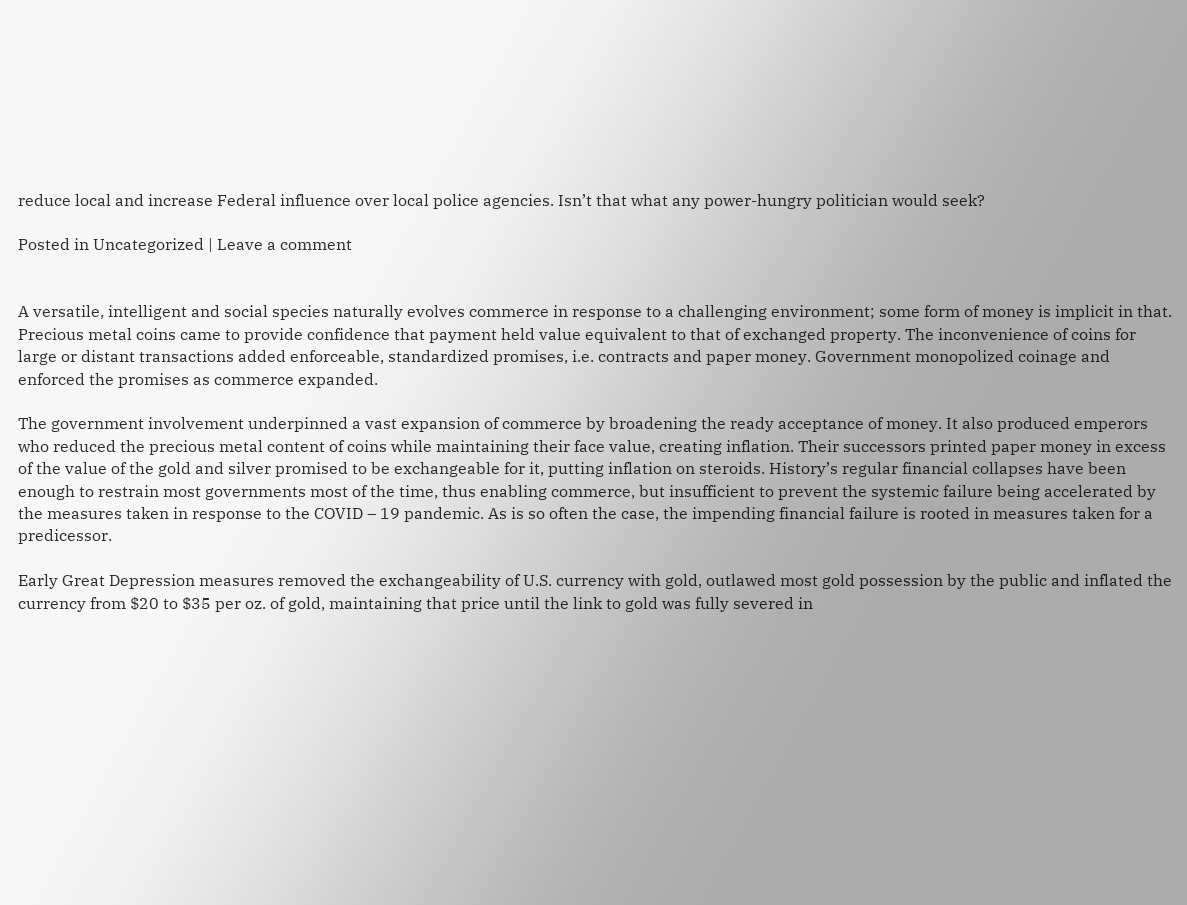reduce local and increase Federal influence over local police agencies. Isn’t that what any power-hungry politician would seek?

Posted in Uncategorized | Leave a comment


A versatile, intelligent and social species naturally evolves commerce in response to a challenging environment; some form of money is implicit in that. Precious metal coins came to provide confidence that payment held value equivalent to that of exchanged property. The inconvenience of coins for large or distant transactions added enforceable, standardized promises, i.e. contracts and paper money. Government monopolized coinage and enforced the promises as commerce expanded.

The government involvement underpinned a vast expansion of commerce by broadening the ready acceptance of money. It also produced emperors who reduced the precious metal content of coins while maintaining their face value, creating inflation. Their successors printed paper money in excess of the value of the gold and silver promised to be exchangeable for it, putting inflation on steroids. History’s regular financial collapses have been enough to restrain most governments most of the time, thus enabling commerce, but insufficient to prevent the systemic failure being accelerated by the measures taken in response to the COVID – 19 pandemic. As is so often the case, the impending financial failure is rooted in measures taken for a predicessor.

Early Great Depression measures removed the exchangeability of U.S. currency with gold, outlawed most gold possession by the public and inflated the currency from $20 to $35 per oz. of gold, maintaining that price until the link to gold was fully severed in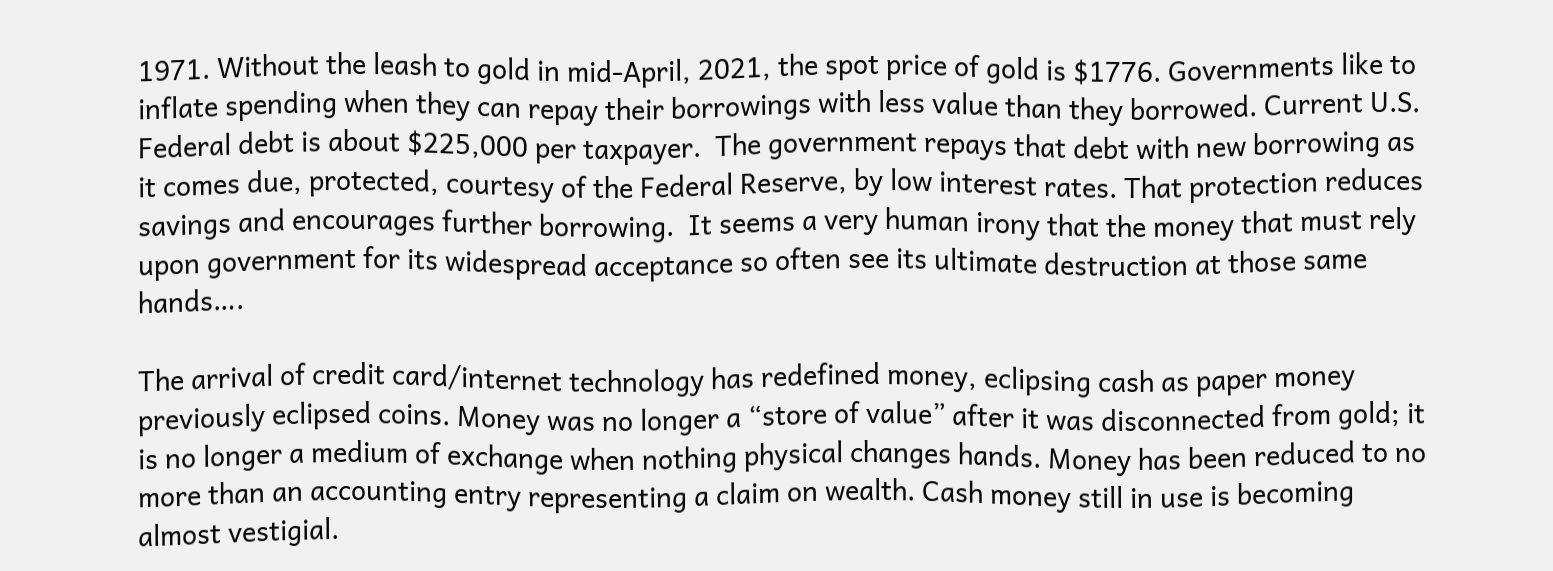1971. Without the leash to gold in mid-April, 2021, the spot price of gold is $1776. Governments like to inflate spending when they can repay their borrowings with less value than they borrowed. Current U.S. Federal debt is about $225,000 per taxpayer.  The government repays that debt with new borrowing as it comes due, protected, courtesy of the Federal Reserve, by low interest rates. That protection reduces savings and encourages further borrowing.  It seems a very human irony that the money that must rely upon government for its widespread acceptance so often see its ultimate destruction at those same hands….

The arrival of credit card/internet technology has redefined money, eclipsing cash as paper money previously eclipsed coins. Money was no longer a “store of value” after it was disconnected from gold; it is no longer a medium of exchange when nothing physical changes hands. Money has been reduced to no more than an accounting entry representing a claim on wealth. Cash money still in use is becoming almost vestigial.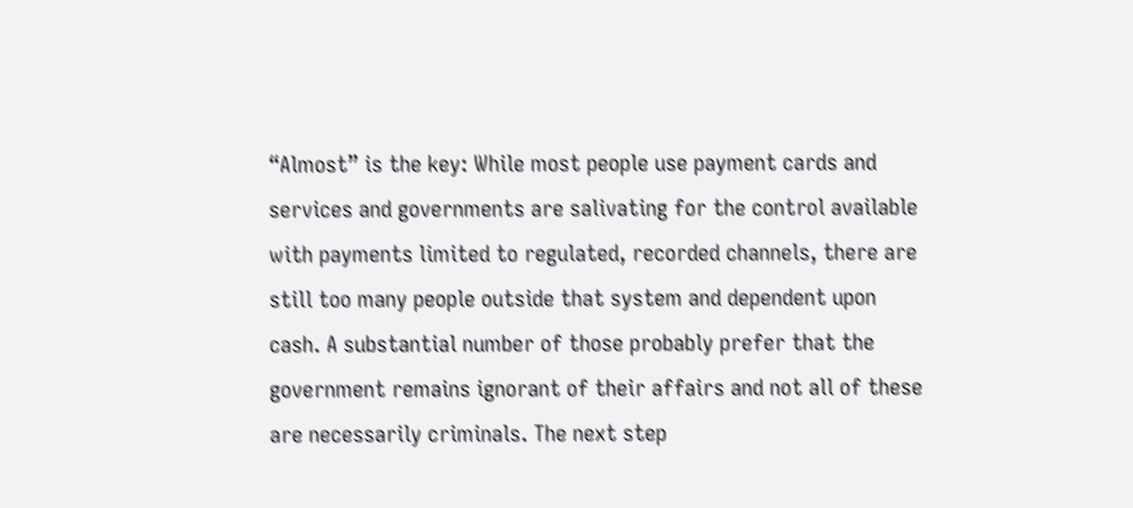“Almost” is the key: While most people use payment cards and services and governments are salivating for the control available with payments limited to regulated, recorded channels, there are still too many people outside that system and dependent upon cash. A substantial number of those probably prefer that the government remains ignorant of their affairs and not all of these are necessarily criminals. The next step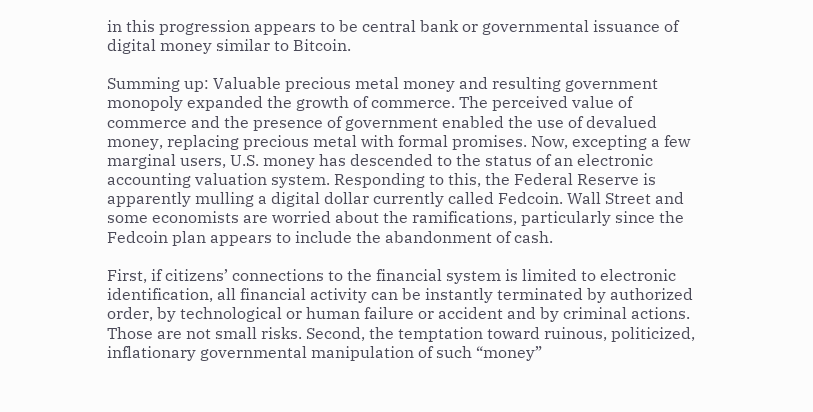in this progression appears to be central bank or governmental issuance of digital money similar to Bitcoin.

Summing up: Valuable precious metal money and resulting government monopoly expanded the growth of commerce. The perceived value of commerce and the presence of government enabled the use of devalued money, replacing precious metal with formal promises. Now, excepting a few marginal users, U.S. money has descended to the status of an electronic accounting valuation system. Responding to this, the Federal Reserve is apparently mulling a digital dollar currently called Fedcoin. Wall Street and some economists are worried about the ramifications, particularly since the Fedcoin plan appears to include the abandonment of cash.

First, if citizens’ connections to the financial system is limited to electronic identification, all financial activity can be instantly terminated by authorized order, by technological or human failure or accident and by criminal actions. Those are not small risks. Second, the temptation toward ruinous, politicized, inflationary governmental manipulation of such “money”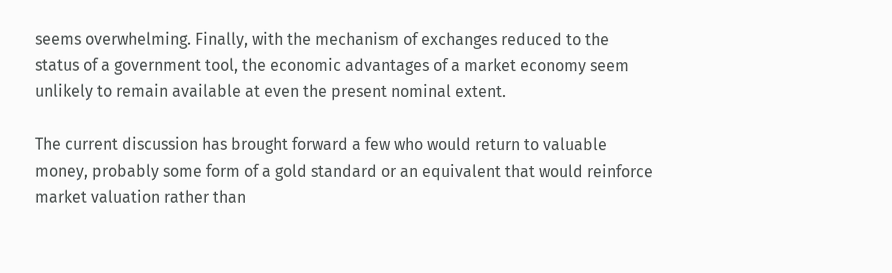seems overwhelming. Finally, with the mechanism of exchanges reduced to the status of a government tool, the economic advantages of a market economy seem unlikely to remain available at even the present nominal extent.

The current discussion has brought forward a few who would return to valuable money, probably some form of a gold standard or an equivalent that would reinforce market valuation rather than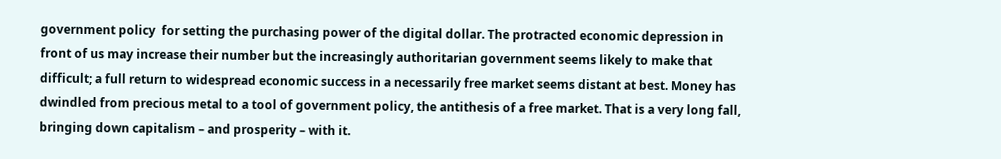government policy  for setting the purchasing power of the digital dollar. The protracted economic depression in front of us may increase their number but the increasingly authoritarian government seems likely to make that difficult; a full return to widespread economic success in a necessarily free market seems distant at best. Money has dwindled from precious metal to a tool of government policy, the antithesis of a free market. That is a very long fall, bringing down capitalism – and prosperity – with it.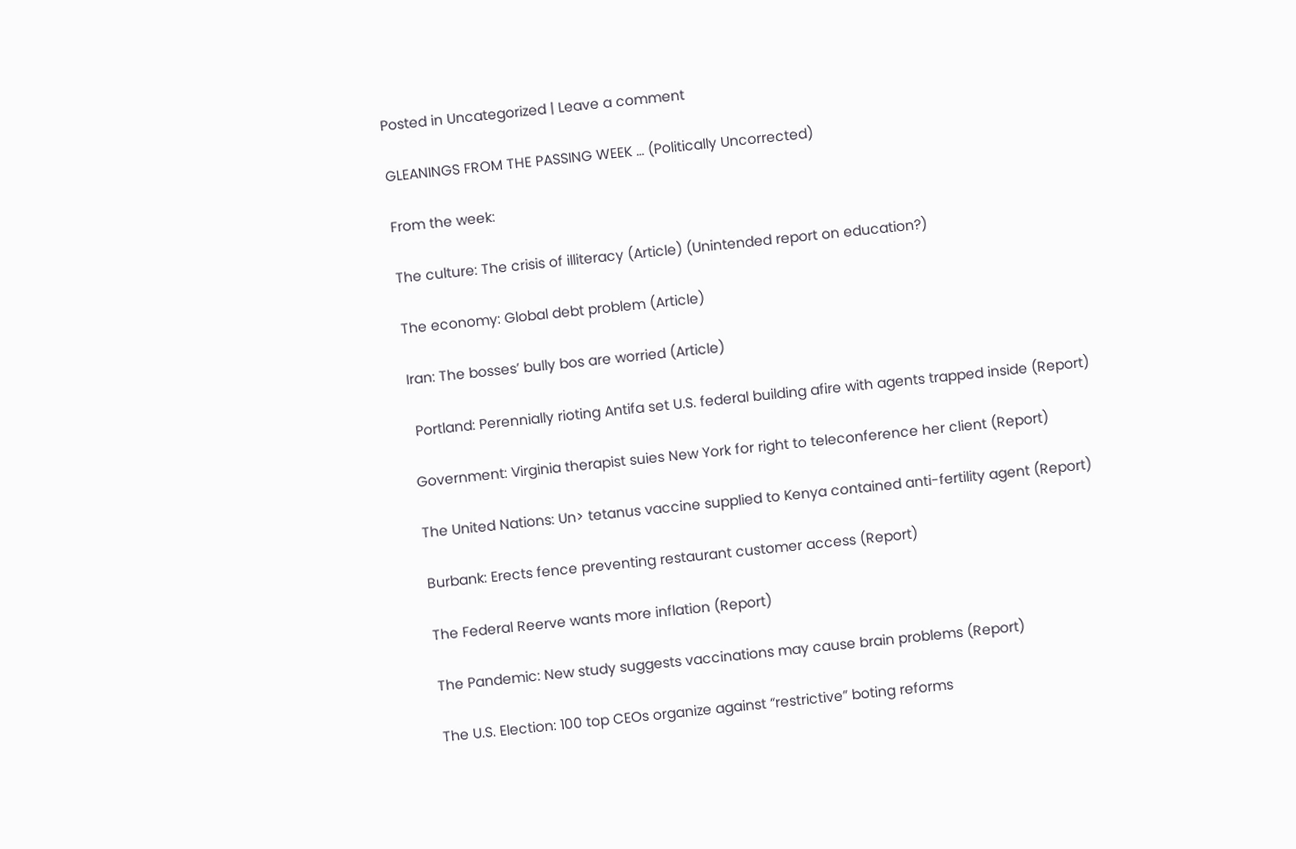Posted in Uncategorized | Leave a comment

GLEANINGS FROM THE PASSING WEEK … (Politically Uncorrected)

From the week:

The culture: The crisis of illiteracy (Article) (Unintended report on education?)

The economy: Global debt problem (Article)

Iran: The bosses’ bully bos are worried (Article)

 Portland: Perennially rioting Antifa set U.S. federal building afire with agents trapped inside (Report)

Government: Virginia therapist suies New York for right to teleconference her client (Report)

The United Nations: Un> tetanus vaccine supplied to Kenya contained anti-fertility agent (Report)

Burbank: Erects fence preventing restaurant customer access (Report)

The Federal Reerve wants more inflation (Report)

The Pandemic: New study suggests vaccinations may cause brain problems (Report)

The U.S. Election: 100 top CEOs organize against “restrictive” boting reforms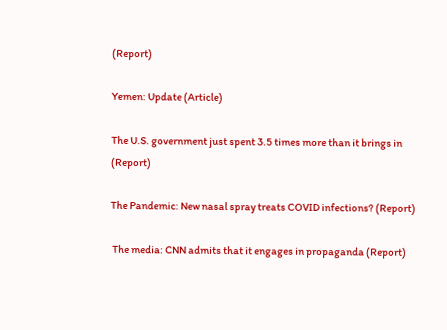(Report)

Yemen: Update (Article)

The U.S. government just spent 3.5 times more than it brings in (Report)

The Pandemic: New nasal spray treats COVID infections? (Report)

 The media: CNN admits that it engages in propaganda (Report)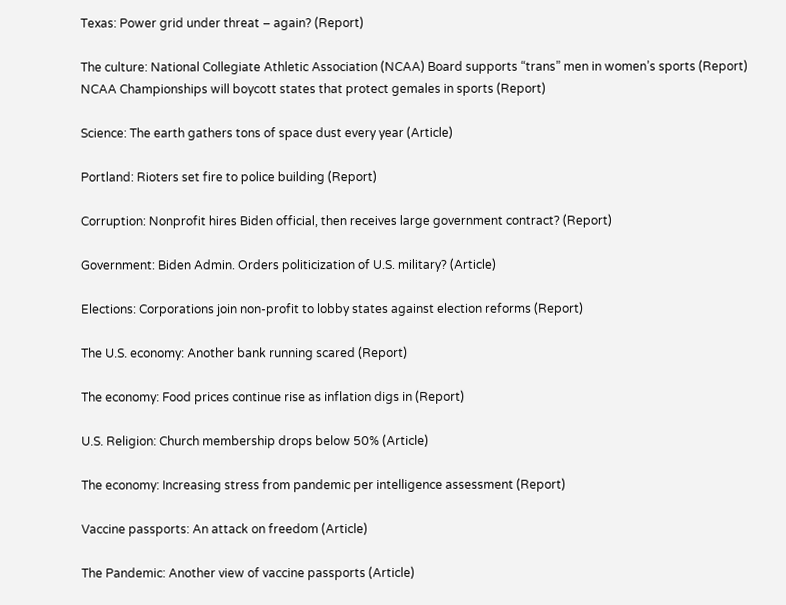Texas: Power grid under threat – again? (Report)

The culture: National Collegiate Athletic Association (NCAA) Board supports “trans” men in women’s sports (Report) NCAA Championships will boycott states that protect gemales in sports (Report)

Science: The earth gathers tons of space dust every year (Article)

Portland: Rioters set fire to police building (Report)

Corruption: Nonprofit hires Biden official, then receives large government contract? (Report)

Government: Biden Admin. Orders politicization of U.S. military? (Article)

Elections: Corporations join non-profit to lobby states against election reforms (Report)

The U.S. economy: Another bank running scared (Report)

The economy: Food prices continue rise as inflation digs in (Report)

U.S. Religion: Church membership drops below 50% (Article)

The economy: Increasing stress from pandemic per intelligence assessment (Report)

Vaccine passports: An attack on freedom (Article)

The Pandemic: Another view of vaccine passports (Article)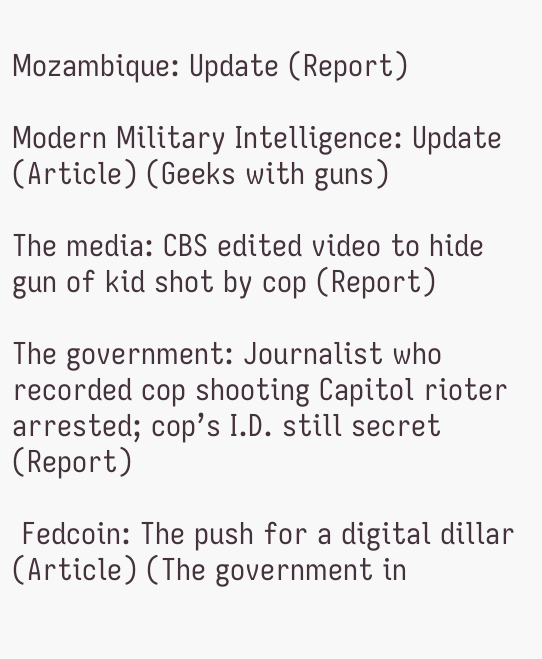Mozambique: Update (Report)

Modern Military Intelligence: Update (Article) (Geeks with guns)

The media: CBS edited video to hide gun of kid shot by cop (Report)

The government: Journalist who recorded cop shooting Capitol rioter arrested; cop’s I.D. still secret (Report)

 Fedcoin: The push for a digital dillar (Article) (The government in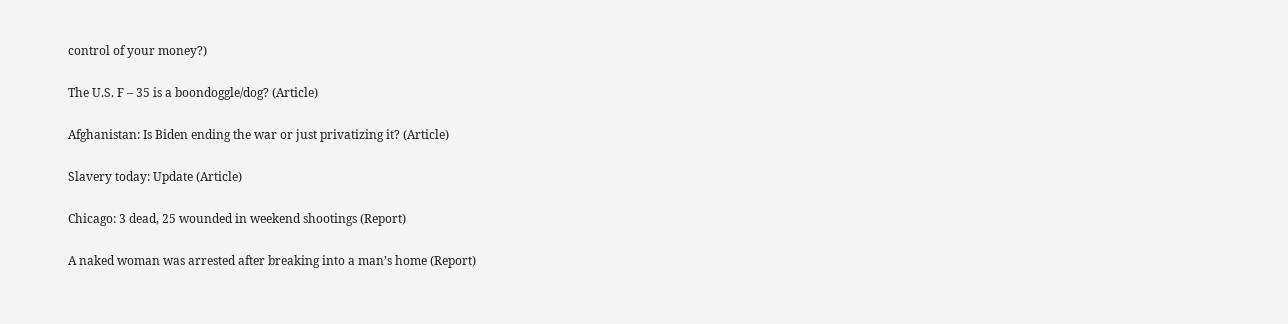control of your money?)

The U.S. F – 35 is a boondoggle/dog? (Article)

Afghanistan: Is Biden ending the war or just privatizing it? (Article)

Slavery today: Update (Article)

Chicago: 3 dead, 25 wounded in weekend shootings (Report)

A naked woman was arrested after breaking into a man’s home (Report)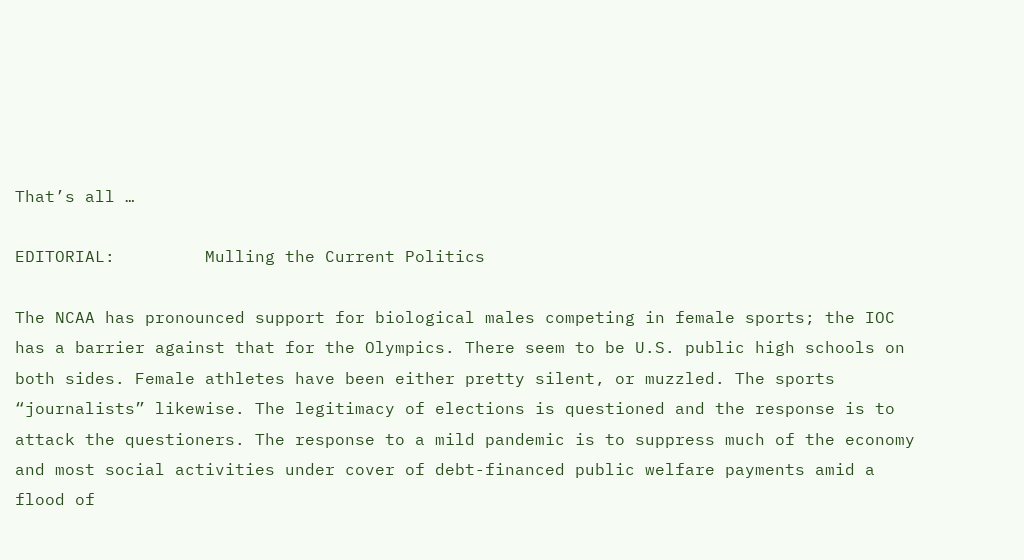That’s all …

EDITORIAL:         Mulling the Current Politics

The NCAA has pronounced support for biological males competing in female sports; the IOC has a barrier against that for the Olympics. There seem to be U.S. public high schools on both sides. Female athletes have been either pretty silent, or muzzled. The sports “journalists” likewise. The legitimacy of elections is questioned and the response is to attack the questioners. The response to a mild pandemic is to suppress much of the economy and most social activities under cover of debt-financed public welfare payments amid a flood of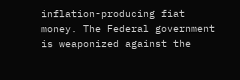inflation-producing fiat money. The Federal government is weaponized against the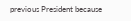previous President because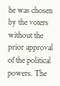he was chosen by the voters without the prior approval of the political powers. The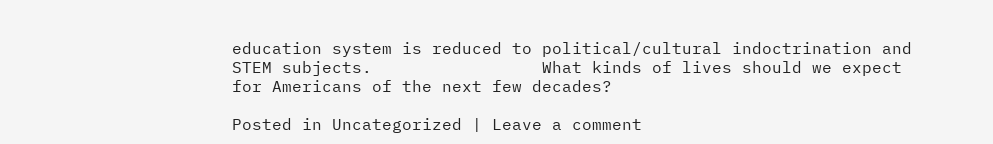education system is reduced to political/cultural indoctrination and STEM subjects.                 What kinds of lives should we expect for Americans of the next few decades?

Posted in Uncategorized | Leave a comment